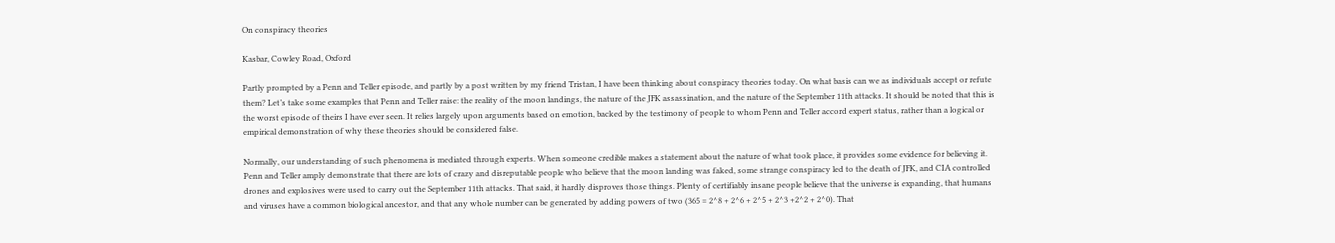On conspiracy theories

Kasbar, Cowley Road, Oxford

Partly prompted by a Penn and Teller episode, and partly by a post written by my friend Tristan, I have been thinking about conspiracy theories today. On what basis can we as individuals accept or refute them? Let’s take some examples that Penn and Teller raise: the reality of the moon landings, the nature of the JFK assassination, and the nature of the September 11th attacks. It should be noted that this is the worst episode of theirs I have ever seen. It relies largely upon arguments based on emotion, backed by the testimony of people to whom Penn and Teller accord expert status, rather than a logical or empirical demonstration of why these theories should be considered false.

Normally, our understanding of such phenomena is mediated through experts. When someone credible makes a statement about the nature of what took place, it provides some evidence for believing it. Penn and Teller amply demonstrate that there are lots of crazy and disreputable people who believe that the moon landing was faked, some strange conspiracy led to the death of JFK, and CIA controlled drones and explosives were used to carry out the September 11th attacks. That said, it hardly disproves those things. Plenty of certifiably insane people believe that the universe is expanding, that humans and viruses have a common biological ancestor, and that any whole number can be generated by adding powers of two (365 = 2^8 + 2^6 + 2^5 + 2^3 +2^2 + 2^0). That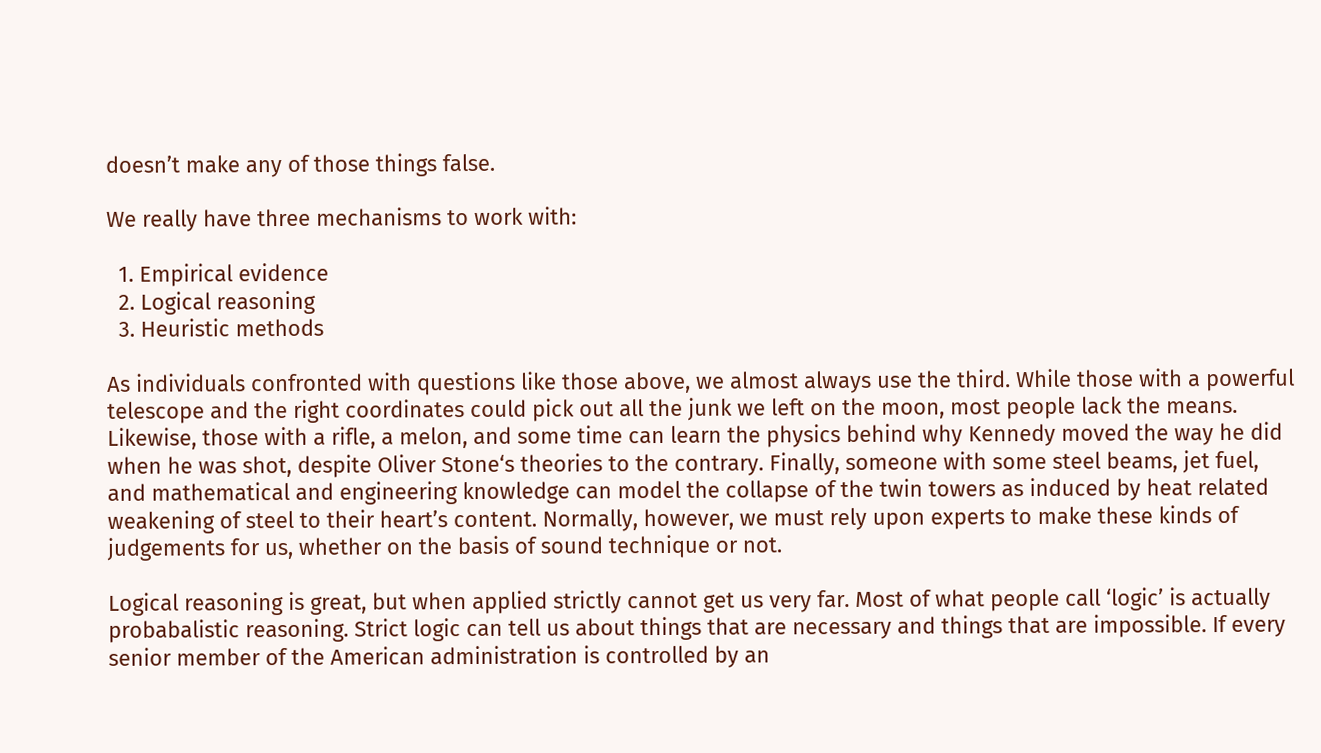doesn’t make any of those things false.

We really have three mechanisms to work with:

  1. Empirical evidence
  2. Logical reasoning
  3. Heuristic methods

As individuals confronted with questions like those above, we almost always use the third. While those with a powerful telescope and the right coordinates could pick out all the junk we left on the moon, most people lack the means. Likewise, those with a rifle, a melon, and some time can learn the physics behind why Kennedy moved the way he did when he was shot, despite Oliver Stone‘s theories to the contrary. Finally, someone with some steel beams, jet fuel, and mathematical and engineering knowledge can model the collapse of the twin towers as induced by heat related weakening of steel to their heart’s content. Normally, however, we must rely upon experts to make these kinds of judgements for us, whether on the basis of sound technique or not.

Logical reasoning is great, but when applied strictly cannot get us very far. Most of what people call ‘logic’ is actually probabalistic reasoning. Strict logic can tell us about things that are necessary and things that are impossible. If every senior member of the American administration is controlled by an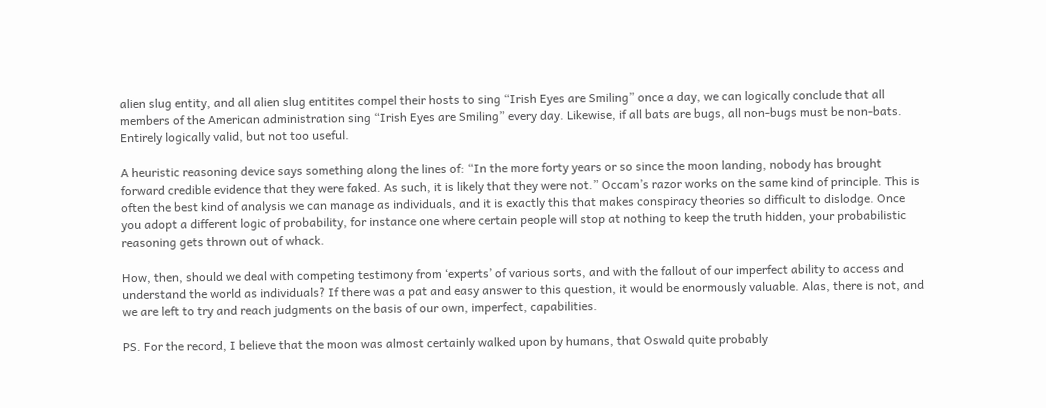alien slug entity, and all alien slug entitites compel their hosts to sing “Irish Eyes are Smiling” once a day, we can logically conclude that all members of the American administration sing “Irish Eyes are Smiling” every day. Likewise, if all bats are bugs, all non-bugs must be non-bats. Entirely logically valid, but not too useful.

A heuristic reasoning device says something along the lines of: “In the more forty years or so since the moon landing, nobody has brought forward credible evidence that they were faked. As such, it is likely that they were not.” Occam’s razor works on the same kind of principle. This is often the best kind of analysis we can manage as individuals, and it is exactly this that makes conspiracy theories so difficult to dislodge. Once you adopt a different logic of probability, for instance one where certain people will stop at nothing to keep the truth hidden, your probabilistic reasoning gets thrown out of whack.

How, then, should we deal with competing testimony from ‘experts’ of various sorts, and with the fallout of our imperfect ability to access and understand the world as individuals? If there was a pat and easy answer to this question, it would be enormously valuable. Alas, there is not, and we are left to try and reach judgments on the basis of our own, imperfect, capabilities.

PS. For the record, I believe that the moon was almost certainly walked upon by humans, that Oswald quite probably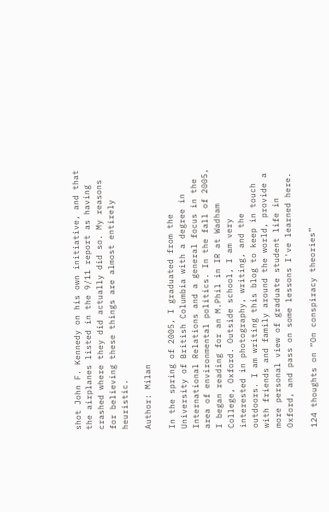shot John F. Kennedy on his own initiative, and that the airplanes listed in the 9/11 report as having crashed where they did actually did so. My reasons for believing these things are almost entirely heuristic.

Author: Milan

In the spring of 2005, I graduated from the University of British Columbia with a degree in International Relations and a general focus in the area of environmental politics. In the fall of 2005, I began reading for an M.Phil in IR at Wadham College, Oxford. Outside school, I am very interested in photography, writing, and the outdoors. I am writing this blog to keep in touch with friends and family around the world, provide a more personal view of graduate student life in Oxford, and pass on some lessons I've learned here.

124 thoughts on “On conspiracy theories”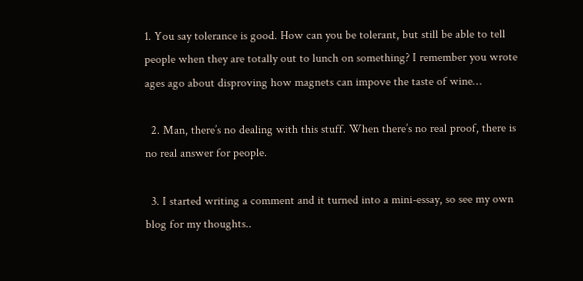1. You say tolerance is good. How can you be tolerant, but still be able to tell people when they are totally out to lunch on something? I remember you wrote ages ago about disproving how magnets can impove the taste of wine…

  2. Man, there’s no dealing with this stuff. When there’s no real proof, there is no real answer for people.

  3. I started writing a comment and it turned into a mini-essay, so see my own blog for my thoughts..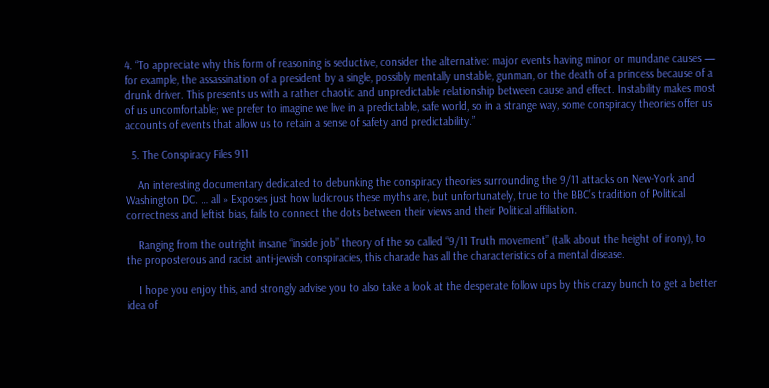4. “To appreciate why this form of reasoning is seductive, consider the alternative: major events having minor or mundane causes — for example, the assassination of a president by a single, possibly mentally unstable, gunman, or the death of a princess because of a drunk driver. This presents us with a rather chaotic and unpredictable relationship between cause and effect. Instability makes most of us uncomfortable; we prefer to imagine we live in a predictable, safe world, so in a strange way, some conspiracy theories offer us accounts of events that allow us to retain a sense of safety and predictability.”

  5. The Conspiracy Files 911

    An interesting documentary dedicated to debunking the conspiracy theories surrounding the 9/11 attacks on New-York and Washington DC. … all » Exposes just how ludicrous these myths are, but unfortunately, true to the BBC’s tradition of Political correctness and leftist bias, fails to connect the dots between their views and their Political affiliation.

    Ranging from the outright insane “inside job” theory of the so called “9/11 Truth movement” (talk about the height of irony), to the proposterous and racist anti-jewish conspiracies, this charade has all the characteristics of a mental disease.

    I hope you enjoy this, and strongly advise you to also take a look at the desperate follow ups by this crazy bunch to get a better idea of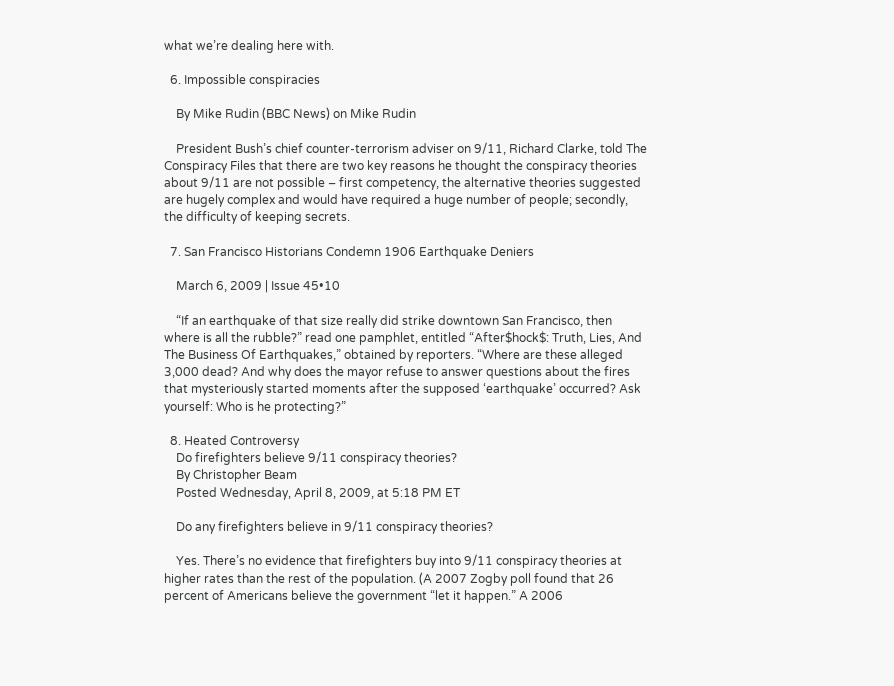what we’re dealing here with.

  6. Impossible conspiracies

    By Mike Rudin (BBC News) on Mike Rudin

    President Bush’s chief counter-terrorism adviser on 9/11, Richard Clarke, told The Conspiracy Files that there are two key reasons he thought the conspiracy theories about 9/11 are not possible – first competency, the alternative theories suggested are hugely complex and would have required a huge number of people; secondly, the difficulty of keeping secrets.

  7. San Francisco Historians Condemn 1906 Earthquake Deniers

    March 6, 2009 | Issue 45•10

    “If an earthquake of that size really did strike downtown San Francisco, then where is all the rubble?” read one pamphlet, entitled “After$hock$: Truth, Lies, And The Business Of Earthquakes,” obtained by reporters. “Where are these alleged 3,000 dead? And why does the mayor refuse to answer questions about the fires that mysteriously started moments after the supposed ‘earthquake’ occurred? Ask yourself: Who is he protecting?”

  8. Heated Controversy
    Do firefighters believe 9/11 conspiracy theories?
    By Christopher Beam
    Posted Wednesday, April 8, 2009, at 5:18 PM ET

    Do any firefighters believe in 9/11 conspiracy theories?

    Yes. There’s no evidence that firefighters buy into 9/11 conspiracy theories at higher rates than the rest of the population. (A 2007 Zogby poll found that 26 percent of Americans believe the government “let it happen.” A 2006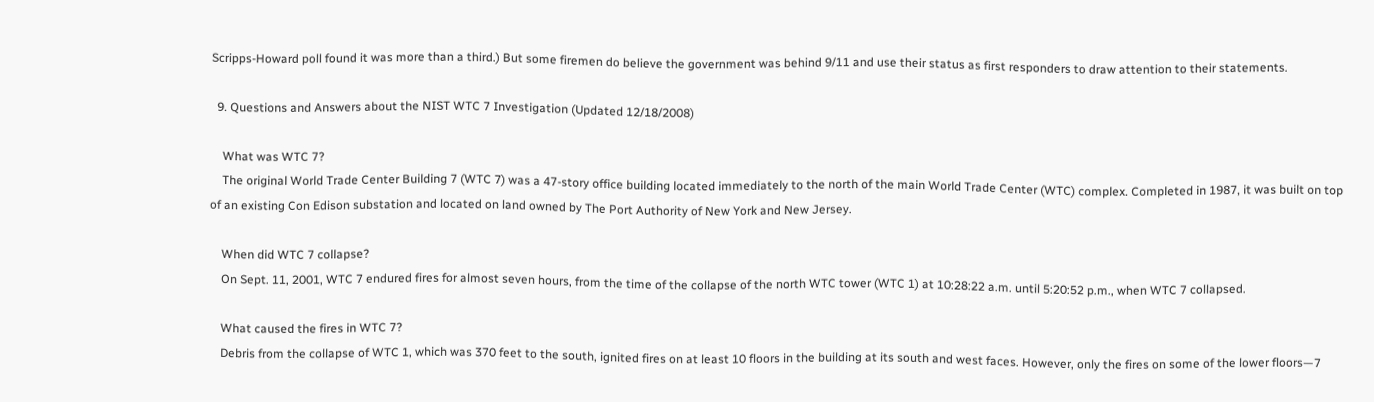Scripps-Howard poll found it was more than a third.) But some firemen do believe the government was behind 9/11 and use their status as first responders to draw attention to their statements.

  9. Questions and Answers about the NIST WTC 7 Investigation (Updated 12/18/2008)

    What was WTC 7?
    The original World Trade Center Building 7 (WTC 7) was a 47-story office building located immediately to the north of the main World Trade Center (WTC) complex. Completed in 1987, it was built on top of an existing Con Edison substation and located on land owned by The Port Authority of New York and New Jersey.

    When did WTC 7 collapse?
    On Sept. 11, 2001, WTC 7 endured fires for almost seven hours, from the time of the collapse of the north WTC tower (WTC 1) at 10:28:22 a.m. until 5:20:52 p.m., when WTC 7 collapsed.

    What caused the fires in WTC 7?
    Debris from the collapse of WTC 1, which was 370 feet to the south, ignited fires on at least 10 floors in the building at its south and west faces. However, only the fires on some of the lower floors—7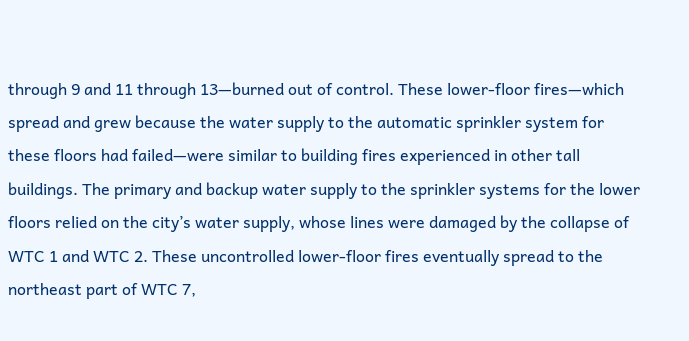through 9 and 11 through 13—burned out of control. These lower-floor fires—which spread and grew because the water supply to the automatic sprinkler system for these floors had failed—were similar to building fires experienced in other tall buildings. The primary and backup water supply to the sprinkler systems for the lower floors relied on the city’s water supply, whose lines were damaged by the collapse of WTC 1 and WTC 2. These uncontrolled lower-floor fires eventually spread to the northeast part of WTC 7,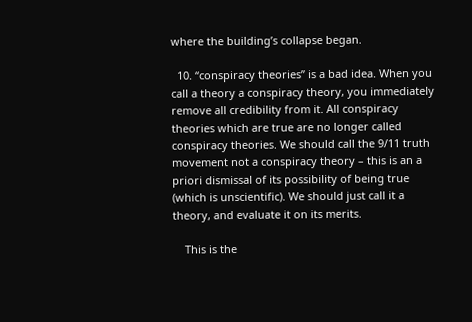where the building’s collapse began.

  10. “conspiracy theories” is a bad idea. When you call a theory a conspiracy theory, you immediately remove all credibility from it. All conspiracy theories which are true are no longer called conspiracy theories. We should call the 9/11 truth movement not a conspiracy theory – this is an a priori dismissal of its possibility of being true (which is unscientific). We should just call it a theory, and evaluate it on its merits.

    This is the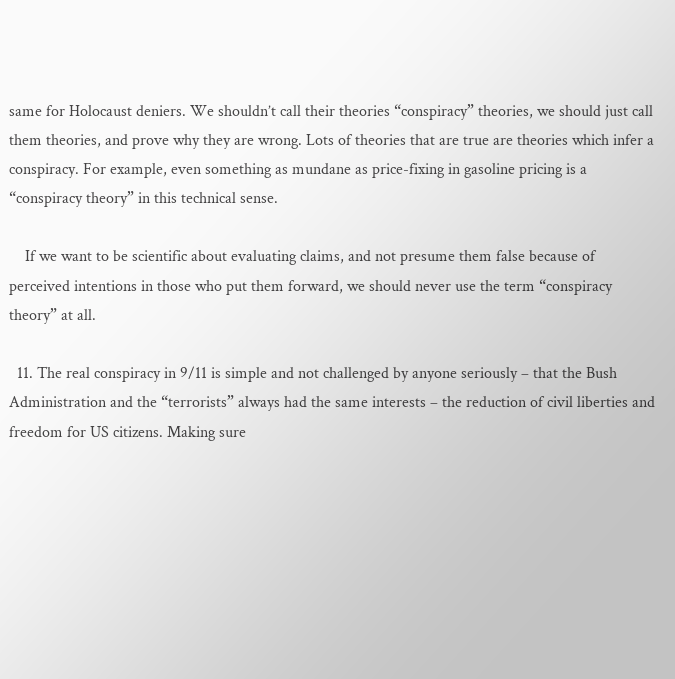same for Holocaust deniers. We shouldn’t call their theories “conspiracy” theories, we should just call them theories, and prove why they are wrong. Lots of theories that are true are theories which infer a conspiracy. For example, even something as mundane as price-fixing in gasoline pricing is a “conspiracy theory” in this technical sense.

    If we want to be scientific about evaluating claims, and not presume them false because of perceived intentions in those who put them forward, we should never use the term “conspiracy theory” at all.

  11. The real conspiracy in 9/11 is simple and not challenged by anyone seriously – that the Bush Administration and the “terrorists” always had the same interests – the reduction of civil liberties and freedom for US citizens. Making sure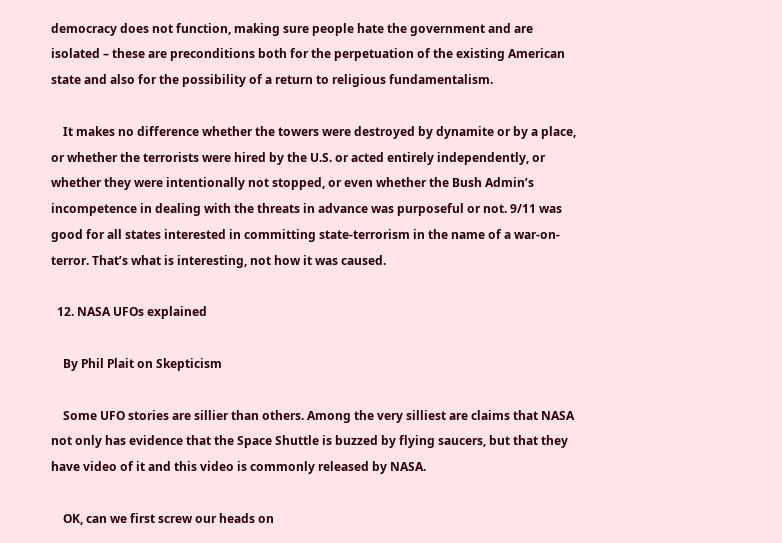democracy does not function, making sure people hate the government and are isolated – these are preconditions both for the perpetuation of the existing American state and also for the possibility of a return to religious fundamentalism.

    It makes no difference whether the towers were destroyed by dynamite or by a place, or whether the terrorists were hired by the U.S. or acted entirely independently, or whether they were intentionally not stopped, or even whether the Bush Admin’s incompetence in dealing with the threats in advance was purposeful or not. 9/11 was good for all states interested in committing state-terrorism in the name of a war-on-terror. That’s what is interesting, not how it was caused.

  12. NASA UFOs explained

    By Phil Plait on Skepticism

    Some UFO stories are sillier than others. Among the very silliest are claims that NASA not only has evidence that the Space Shuttle is buzzed by flying saucers, but that they have video of it and this video is commonly released by NASA.

    OK, can we first screw our heads on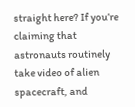straight here? If you’re claiming that astronauts routinely take video of alien spacecraft, and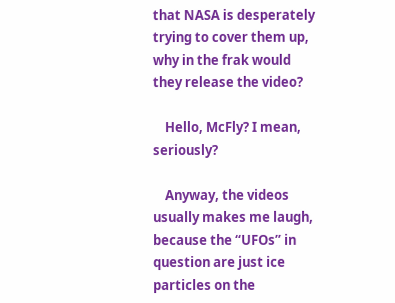that NASA is desperately trying to cover them up, why in the frak would they release the video?

    Hello, McFly? I mean, seriously?

    Anyway, the videos usually makes me laugh, because the “UFOs” in question are just ice particles on the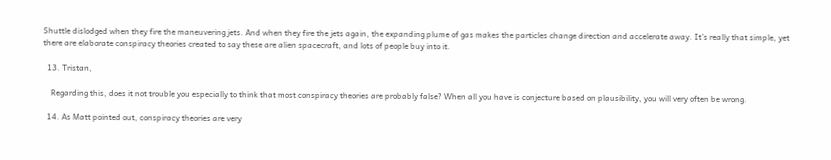Shuttle dislodged when they fire the maneuvering jets. And when they fire the jets again, the expanding plume of gas makes the particles change direction and accelerate away. It’s really that simple, yet there are elaborate conspiracy theories created to say these are alien spacecraft, and lots of people buy into it.

  13. Tristan,

    Regarding this, does it not trouble you especially to think that most conspiracy theories are probably false? When all you have is conjecture based on plausibility, you will very often be wrong.

  14. As Matt pointed out, conspiracy theories are very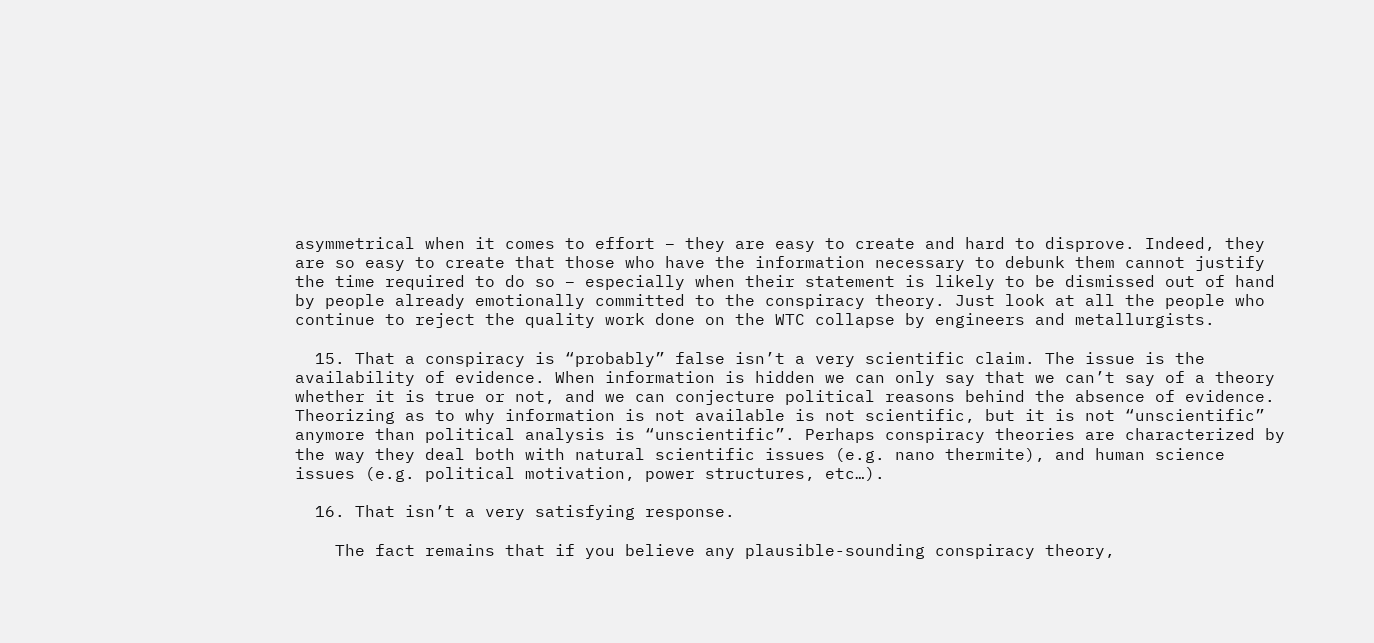asymmetrical when it comes to effort – they are easy to create and hard to disprove. Indeed, they are so easy to create that those who have the information necessary to debunk them cannot justify the time required to do so – especially when their statement is likely to be dismissed out of hand by people already emotionally committed to the conspiracy theory. Just look at all the people who continue to reject the quality work done on the WTC collapse by engineers and metallurgists.

  15. That a conspiracy is “probably” false isn’t a very scientific claim. The issue is the availability of evidence. When information is hidden we can only say that we can’t say of a theory whether it is true or not, and we can conjecture political reasons behind the absence of evidence. Theorizing as to why information is not available is not scientific, but it is not “unscientific” anymore than political analysis is “unscientific”. Perhaps conspiracy theories are characterized by the way they deal both with natural scientific issues (e.g. nano thermite), and human science issues (e.g. political motivation, power structures, etc…).

  16. That isn’t a very satisfying response.

    The fact remains that if you believe any plausible-sounding conspiracy theory,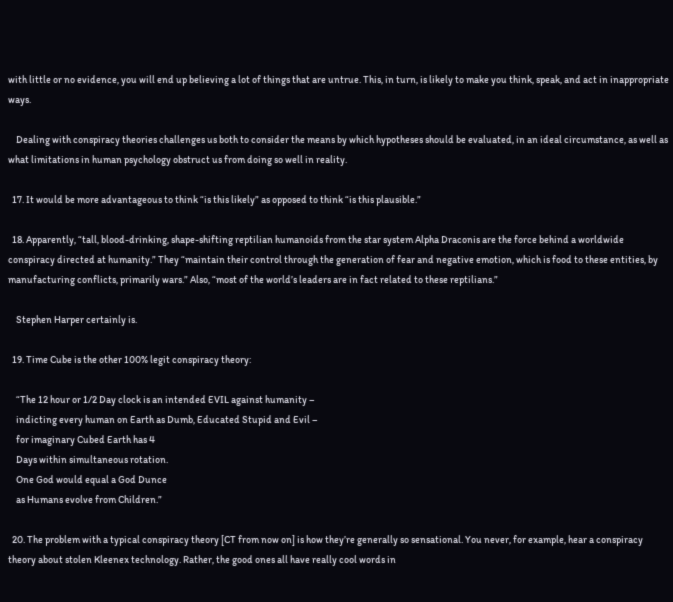with little or no evidence, you will end up believing a lot of things that are untrue. This, in turn, is likely to make you think, speak, and act in inappropriate ways.

    Dealing with conspiracy theories challenges us both to consider the means by which hypotheses should be evaluated, in an ideal circumstance, as well as what limitations in human psychology obstruct us from doing so well in reality.

  17. It would be more advantageous to think “is this likely” as opposed to think “is this plausible.”

  18. Apparently, “tall, blood-drinking, shape-shifting reptilian humanoids from the star system Alpha Draconis are the force behind a worldwide conspiracy directed at humanity.” They “maintain their control through the generation of fear and negative emotion, which is food to these entities, by manufacturing conflicts, primarily wars.” Also, “most of the world’s leaders are in fact related to these reptilians.”

    Stephen Harper certainly is.

  19. Time Cube is the other 100% legit conspiracy theory:

    “The 12 hour or 1/2 Day clock is an intended EVIL against humanity –
    indicting every human on Earth as Dumb, Educated Stupid and Evil –
    for imaginary Cubed Earth has 4
    Days within simultaneous rotation.
    One God would equal a God Dunce
    as Humans evolve from Children.”

  20. The problem with a typical conspiracy theory [CT from now on] is how they’re generally so sensational. You never, for example, hear a conspiracy theory about stolen Kleenex technology. Rather, the good ones all have really cool words in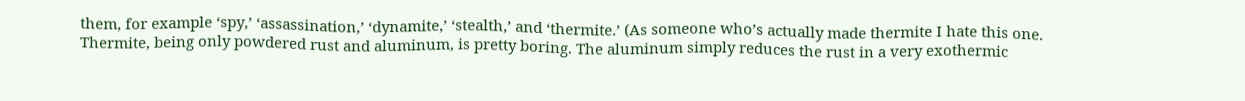them, for example ‘spy,’ ‘assassination,’ ‘dynamite,’ ‘stealth,’ and ‘thermite.’ (As someone who’s actually made thermite I hate this one. Thermite, being only powdered rust and aluminum, is pretty boring. The aluminum simply reduces the rust in a very exothermic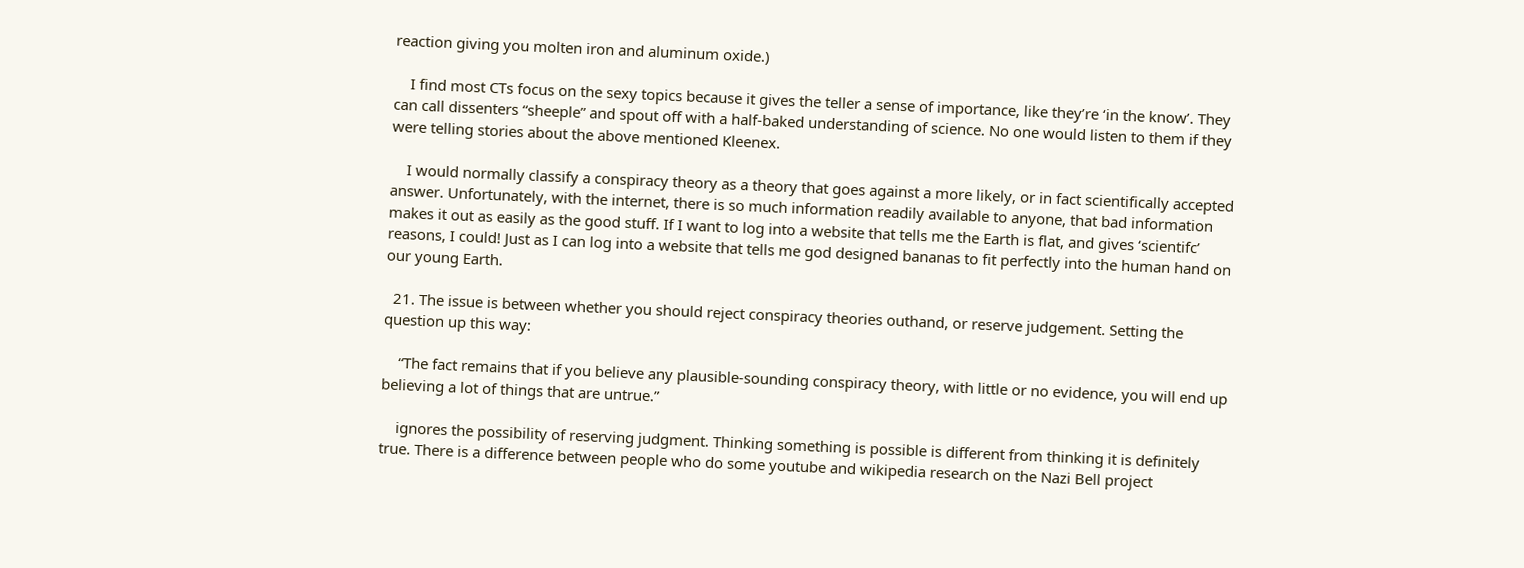reaction giving you molten iron and aluminum oxide.)

    I find most CTs focus on the sexy topics because it gives the teller a sense of importance, like they’re ‘in the know’. They can call dissenters “sheeple” and spout off with a half-baked understanding of science. No one would listen to them if they were telling stories about the above mentioned Kleenex.

    I would normally classify a conspiracy theory as a theory that goes against a more likely, or in fact scientifically accepted answer. Unfortunately, with the internet, there is so much information readily available to anyone, that bad information makes it out as easily as the good stuff. If I want to log into a website that tells me the Earth is flat, and gives ‘scientifc’ reasons, I could! Just as I can log into a website that tells me god designed bananas to fit perfectly into the human hand on our young Earth.

  21. The issue is between whether you should reject conspiracy theories outhand, or reserve judgement. Setting the question up this way:

    “The fact remains that if you believe any plausible-sounding conspiracy theory, with little or no evidence, you will end up believing a lot of things that are untrue.”

    ignores the possibility of reserving judgment. Thinking something is possible is different from thinking it is definitely true. There is a difference between people who do some youtube and wikipedia research on the Nazi Bell project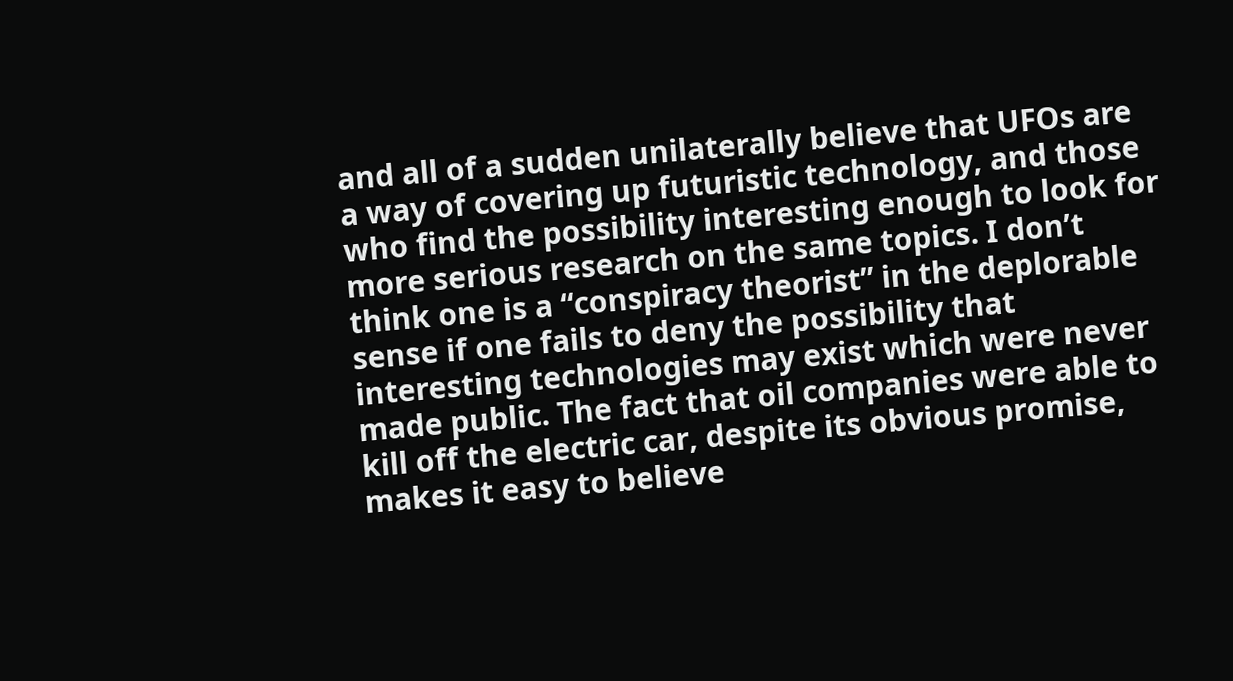and all of a sudden unilaterally believe that UFOs are a way of covering up futuristic technology, and those who find the possibility interesting enough to look for more serious research on the same topics. I don’t think one is a “conspiracy theorist” in the deplorable sense if one fails to deny the possibility that interesting technologies may exist which were never made public. The fact that oil companies were able to kill off the electric car, despite its obvious promise, makes it easy to believe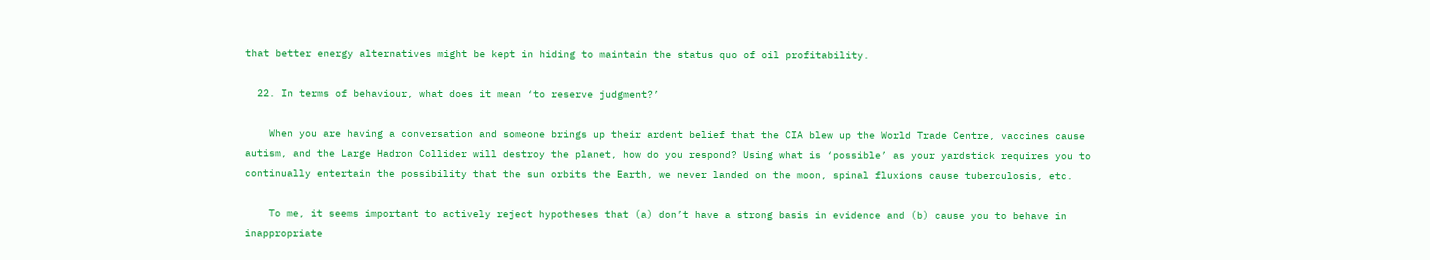that better energy alternatives might be kept in hiding to maintain the status quo of oil profitability.

  22. In terms of behaviour, what does it mean ‘to reserve judgment?’

    When you are having a conversation and someone brings up their ardent belief that the CIA blew up the World Trade Centre, vaccines cause autism, and the Large Hadron Collider will destroy the planet, how do you respond? Using what is ‘possible’ as your yardstick requires you to continually entertain the possibility that the sun orbits the Earth, we never landed on the moon, spinal fluxions cause tuberculosis, etc.

    To me, it seems important to actively reject hypotheses that (a) don’t have a strong basis in evidence and (b) cause you to behave in inappropriate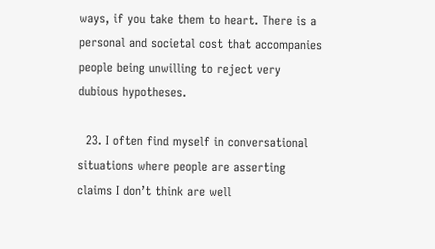ways, if you take them to heart. There is a personal and societal cost that accompanies people being unwilling to reject very dubious hypotheses.

  23. I often find myself in conversational situations where people are asserting claims I don’t think are well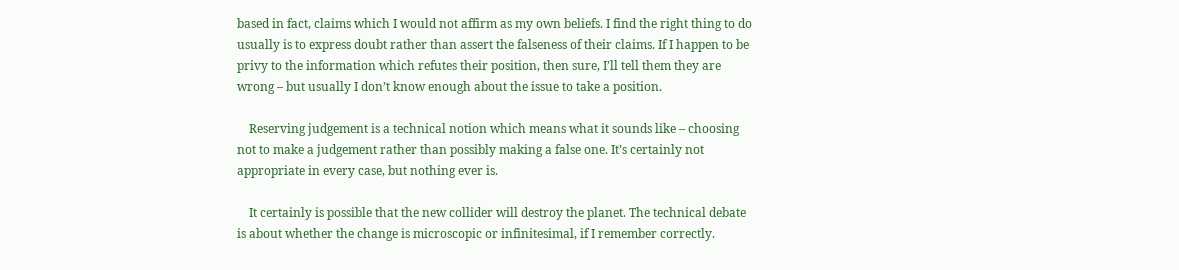based in fact, claims which I would not affirm as my own beliefs. I find the right thing to do usually is to express doubt rather than assert the falseness of their claims. If I happen to be privy to the information which refutes their position, then sure, I’ll tell them they are wrong – but usually I don’t know enough about the issue to take a position.

    Reserving judgement is a technical notion which means what it sounds like – choosing not to make a judgement rather than possibly making a false one. It’s certainly not appropriate in every case, but nothing ever is.

    It certainly is possible that the new collider will destroy the planet. The technical debate is about whether the change is microscopic or infinitesimal, if I remember correctly.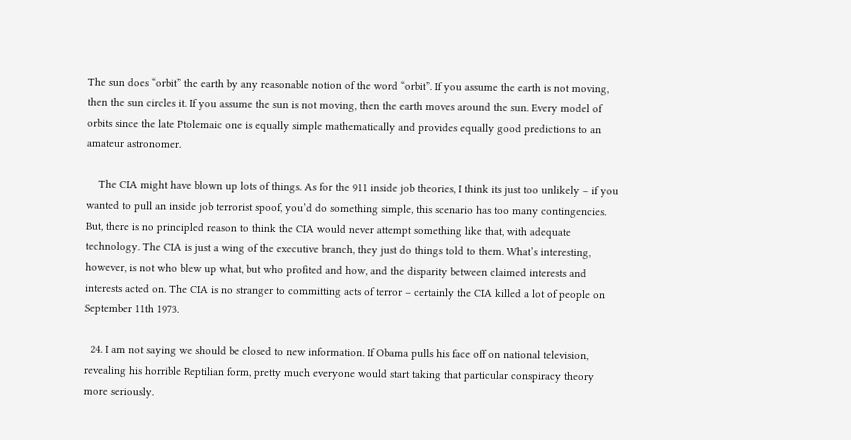The sun does “orbit” the earth by any reasonable notion of the word “orbit”. If you assume the earth is not moving, then the sun circles it. If you assume the sun is not moving, then the earth moves around the sun. Every model of orbits since the late Ptolemaic one is equally simple mathematically and provides equally good predictions to an amateur astronomer.

    The CIA might have blown up lots of things. As for the 911 inside job theories, I think its just too unlikely – if you wanted to pull an inside job terrorist spoof, you’d do something simple, this scenario has too many contingencies. But, there is no principled reason to think the CIA would never attempt something like that, with adequate technology. The CIA is just a wing of the executive branch, they just do things told to them. What’s interesting, however, is not who blew up what, but who profited and how, and the disparity between claimed interests and interests acted on. The CIA is no stranger to committing acts of terror – certainly the CIA killed a lot of people on September 11th 1973.

  24. I am not saying we should be closed to new information. If Obama pulls his face off on national television, revealing his horrible Reptilian form, pretty much everyone would start taking that particular conspiracy theory more seriously.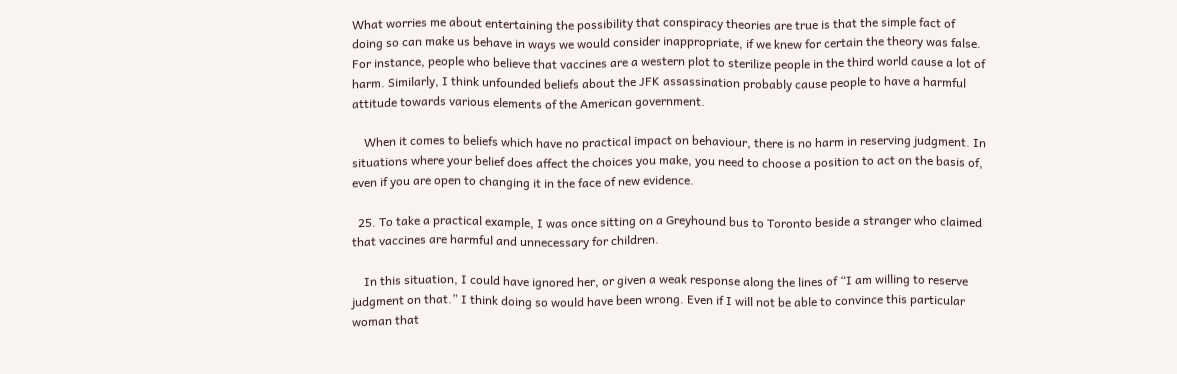What worries me about entertaining the possibility that conspiracy theories are true is that the simple fact of doing so can make us behave in ways we would consider inappropriate, if we knew for certain the theory was false. For instance, people who believe that vaccines are a western plot to sterilize people in the third world cause a lot of harm. Similarly, I think unfounded beliefs about the JFK assassination probably cause people to have a harmful attitude towards various elements of the American government.

    When it comes to beliefs which have no practical impact on behaviour, there is no harm in reserving judgment. In situations where your belief does affect the choices you make, you need to choose a position to act on the basis of, even if you are open to changing it in the face of new evidence.

  25. To take a practical example, I was once sitting on a Greyhound bus to Toronto beside a stranger who claimed that vaccines are harmful and unnecessary for children.

    In this situation, I could have ignored her, or given a weak response along the lines of “I am willing to reserve judgment on that.” I think doing so would have been wrong. Even if I will not be able to convince this particular woman that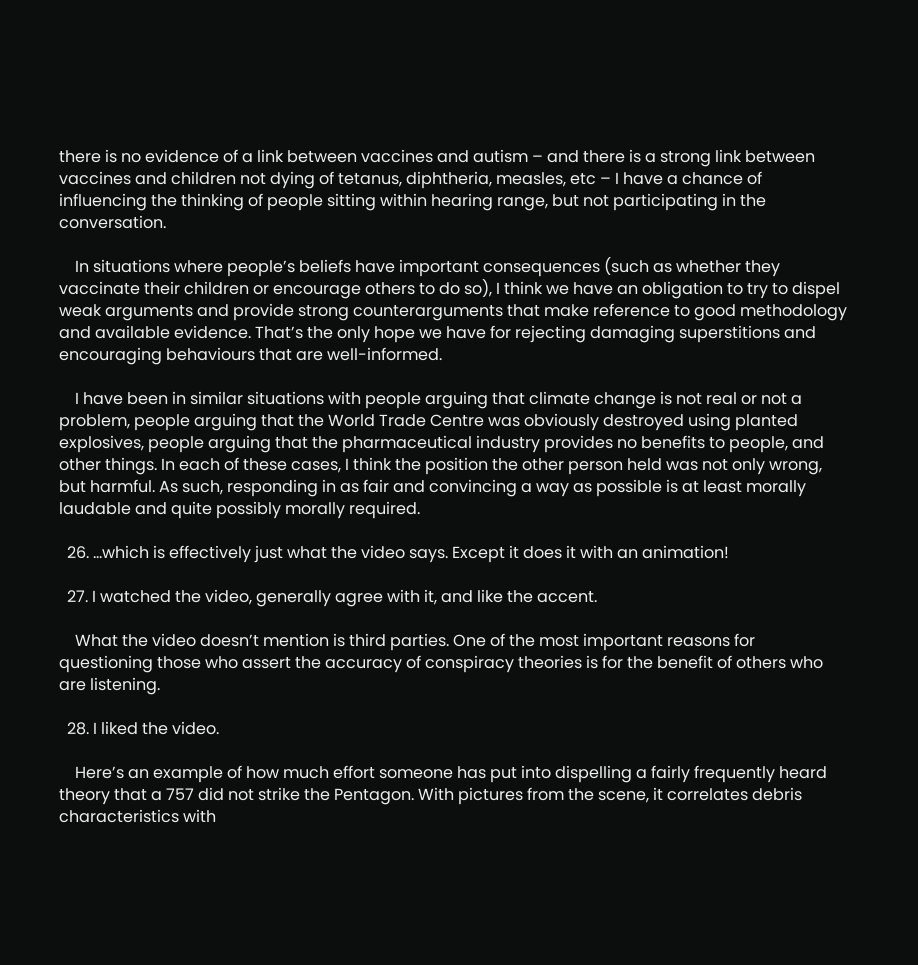there is no evidence of a link between vaccines and autism – and there is a strong link between vaccines and children not dying of tetanus, diphtheria, measles, etc – I have a chance of influencing the thinking of people sitting within hearing range, but not participating in the conversation.

    In situations where people’s beliefs have important consequences (such as whether they vaccinate their children or encourage others to do so), I think we have an obligation to try to dispel weak arguments and provide strong counterarguments that make reference to good methodology and available evidence. That’s the only hope we have for rejecting damaging superstitions and encouraging behaviours that are well-informed.

    I have been in similar situations with people arguing that climate change is not real or not a problem, people arguing that the World Trade Centre was obviously destroyed using planted explosives, people arguing that the pharmaceutical industry provides no benefits to people, and other things. In each of these cases, I think the position the other person held was not only wrong, but harmful. As such, responding in as fair and convincing a way as possible is at least morally laudable and quite possibly morally required.

  26. …which is effectively just what the video says. Except it does it with an animation!

  27. I watched the video, generally agree with it, and like the accent.

    What the video doesn’t mention is third parties. One of the most important reasons for questioning those who assert the accuracy of conspiracy theories is for the benefit of others who are listening.

  28. I liked the video.

    Here’s an example of how much effort someone has put into dispelling a fairly frequently heard theory that a 757 did not strike the Pentagon. With pictures from the scene, it correlates debris characteristics with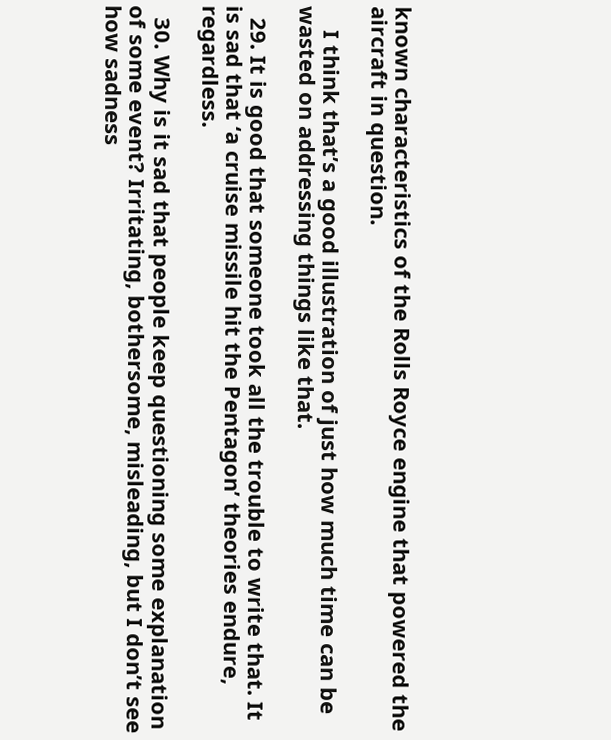known characteristics of the Rolls Royce engine that powered the aircraft in question.

    I think that’s a good illustration of just how much time can be wasted on addressing things like that.

  29. It is good that someone took all the trouble to write that. It is sad that ‘a cruise missile hit the Pentagon’ theories endure, regardless.

  30. Why is it sad that people keep questioning some explanation of some event? Irritating, bothersome, misleading, but I don’t see how sadness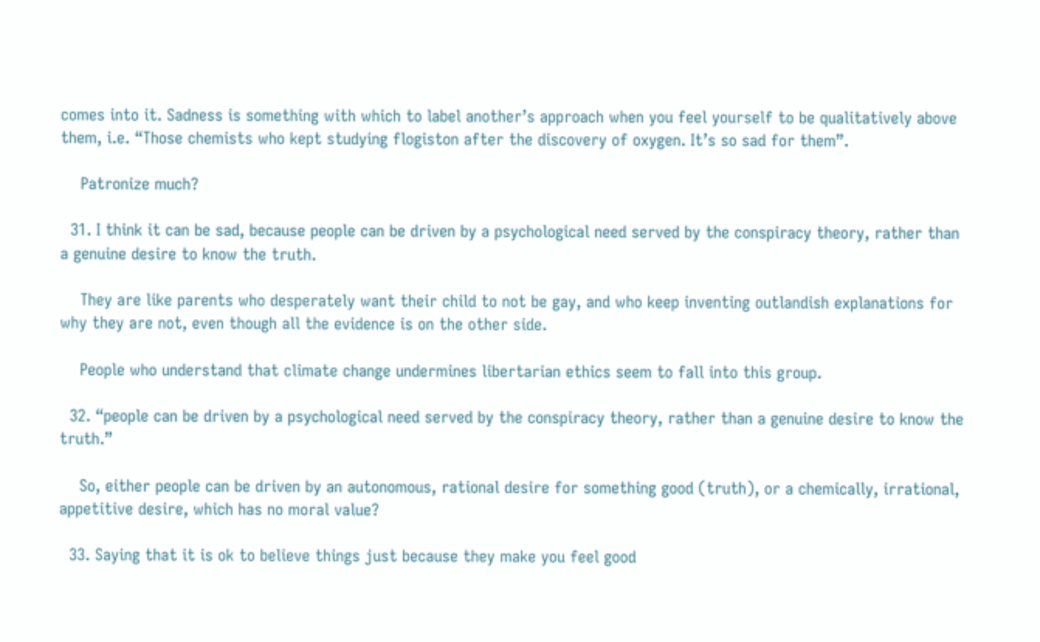comes into it. Sadness is something with which to label another’s approach when you feel yourself to be qualitatively above them, i.e. “Those chemists who kept studying flogiston after the discovery of oxygen. It’s so sad for them”.

    Patronize much?

  31. I think it can be sad, because people can be driven by a psychological need served by the conspiracy theory, rather than a genuine desire to know the truth.

    They are like parents who desperately want their child to not be gay, and who keep inventing outlandish explanations for why they are not, even though all the evidence is on the other side.

    People who understand that climate change undermines libertarian ethics seem to fall into this group.

  32. “people can be driven by a psychological need served by the conspiracy theory, rather than a genuine desire to know the truth.”

    So, either people can be driven by an autonomous, rational desire for something good (truth), or a chemically, irrational, appetitive desire, which has no moral value?

  33. Saying that it is ok to believe things just because they make you feel good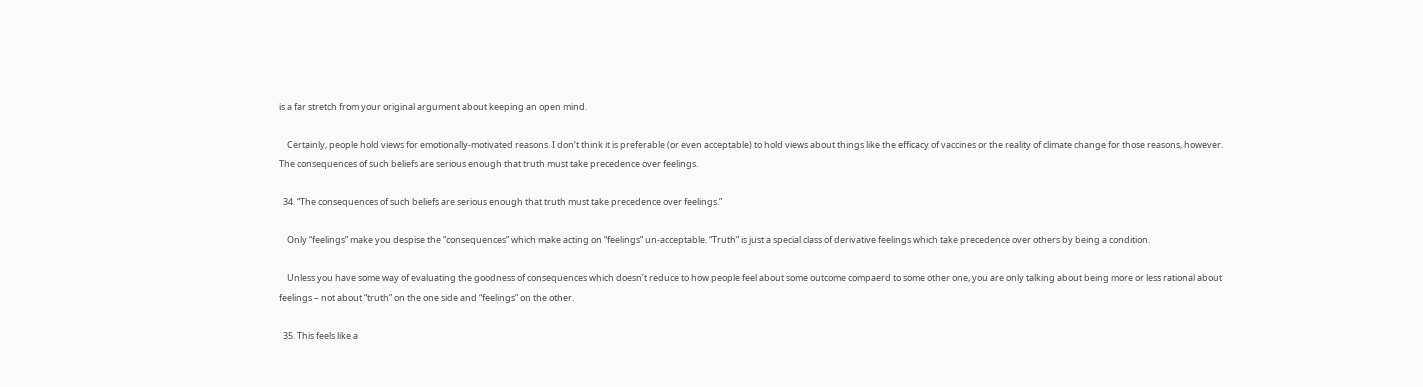is a far stretch from your original argument about keeping an open mind.

    Certainly, people hold views for emotionally-motivated reasons. I don’t think it is preferable (or even acceptable) to hold views about things like the efficacy of vaccines or the reality of climate change for those reasons, however. The consequences of such beliefs are serious enough that truth must take precedence over feelings.

  34. “The consequences of such beliefs are serious enough that truth must take precedence over feelings.”

    Only “feelings” make you despise the “consequences” which make acting on “feelings” un-acceptable. “Truth” is just a special class of derivative feelings which take precedence over others by being a condition.

    Unless you have some way of evaluating the goodness of consequences which doesn’t reduce to how people feel about some outcome compaerd to some other one, you are only talking about being more or less rational about feelings – not about “truth” on the one side and “feelings” on the other.

  35. This feels like a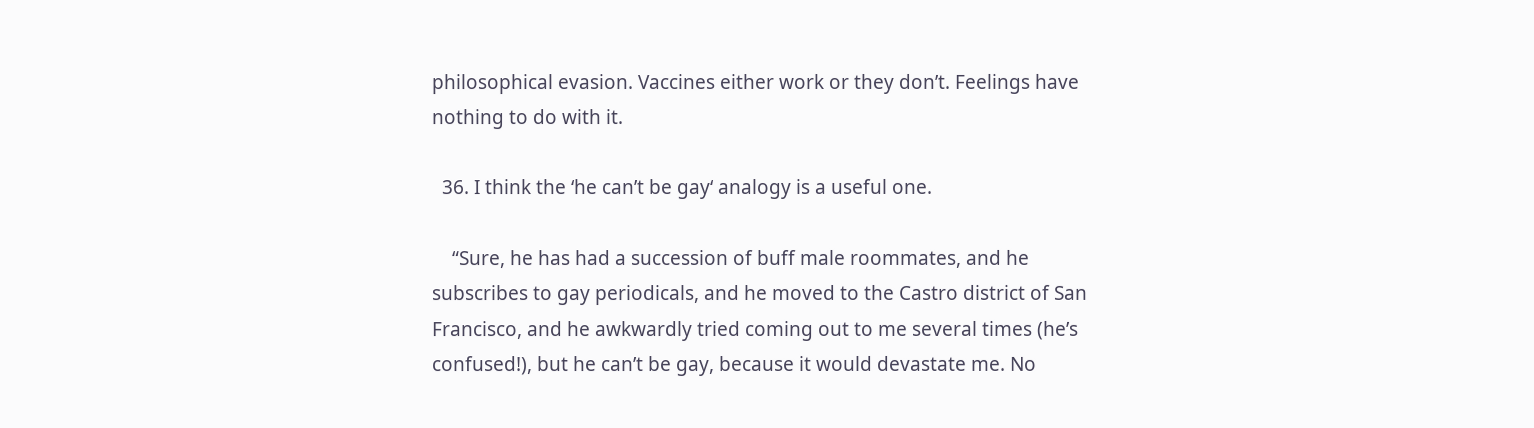philosophical evasion. Vaccines either work or they don’t. Feelings have nothing to do with it.

  36. I think the ‘he can’t be gay‘ analogy is a useful one.

    “Sure, he has had a succession of buff male roommates, and he subscribes to gay periodicals, and he moved to the Castro district of San Francisco, and he awkwardly tried coming out to me several times (he’s confused!), but he can’t be gay, because it would devastate me. No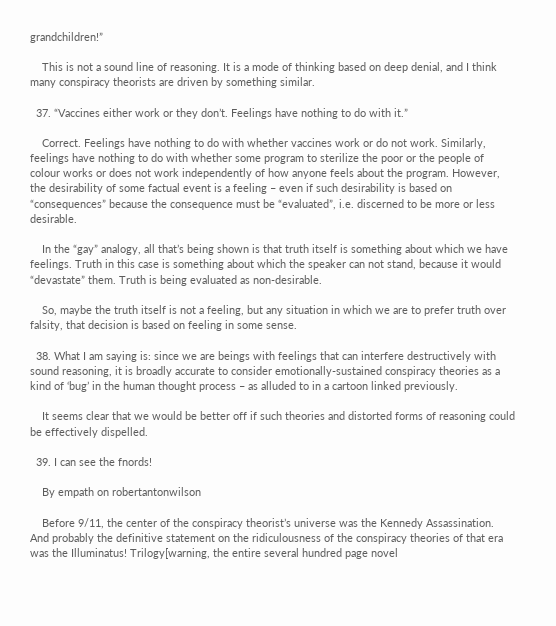grandchildren!”

    This is not a sound line of reasoning. It is a mode of thinking based on deep denial, and I think many conspiracy theorists are driven by something similar.

  37. “Vaccines either work or they don’t. Feelings have nothing to do with it.”

    Correct. Feelings have nothing to do with whether vaccines work or do not work. Similarly, feelings have nothing to do with whether some program to sterilize the poor or the people of colour works or does not work independently of how anyone feels about the program. However, the desirability of some factual event is a feeling – even if such desirability is based on “consequences” because the consequence must be “evaluated”, i.e. discerned to be more or less desirable.

    In the “gay” analogy, all that’s being shown is that truth itself is something about which we have feelings. Truth in this case is something about which the speaker can not stand, because it would “devastate” them. Truth is being evaluated as non-desirable.

    So, maybe the truth itself is not a feeling, but any situation in which we are to prefer truth over falsity, that decision is based on feeling in some sense.

  38. What I am saying is: since we are beings with feelings that can interfere destructively with sound reasoning, it is broadly accurate to consider emotionally-sustained conspiracy theories as a kind of ‘bug’ in the human thought process – as alluded to in a cartoon linked previously.

    It seems clear that we would be better off if such theories and distorted forms of reasoning could be effectively dispelled.

  39. I can see the fnords!

    By empath on robertantonwilson

    Before 9/11, the center of the conspiracy theorist’s universe was the Kennedy Assassination. And probably the definitive statement on the ridiculousness of the conspiracy theories of that era was the Illuminatus! Trilogy[warning, the entire several hundred page novel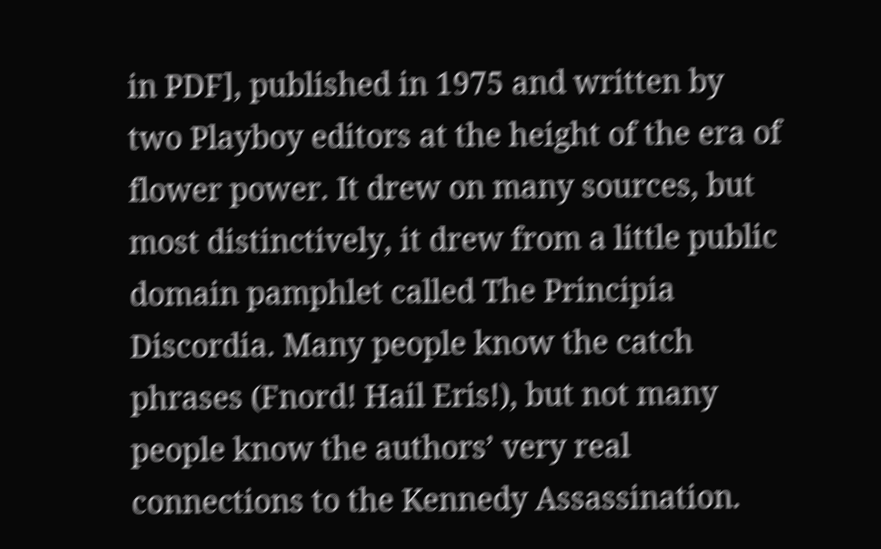in PDF], published in 1975 and written by two Playboy editors at the height of the era of flower power. It drew on many sources, but most distinctively, it drew from a little public domain pamphlet called The Principia Discordia. Many people know the catch phrases (Fnord! Hail Eris!), but not many people know the authors’ very real connections to the Kennedy Assassination.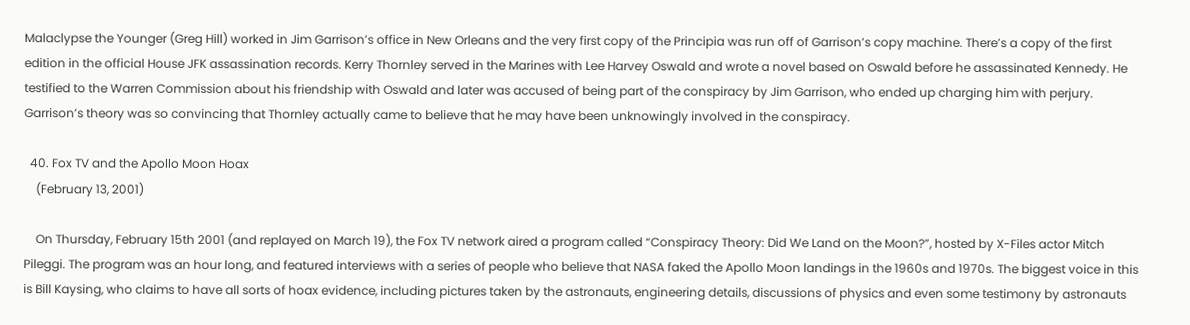Malaclypse the Younger (Greg Hill) worked in Jim Garrison’s office in New Orleans and the very first copy of the Principia was run off of Garrison’s copy machine. There’s a copy of the first edition in the official House JFK assassination records. Kerry Thornley served in the Marines with Lee Harvey Oswald and wrote a novel based on Oswald before he assassinated Kennedy. He testified to the Warren Commission about his friendship with Oswald and later was accused of being part of the conspiracy by Jim Garrison, who ended up charging him with perjury. Garrison’s theory was so convincing that Thornley actually came to believe that he may have been unknowingly involved in the conspiracy.

  40. Fox TV and the Apollo Moon Hoax
    (February 13, 2001)

    On Thursday, February 15th 2001 (and replayed on March 19), the Fox TV network aired a program called “Conspiracy Theory: Did We Land on the Moon?”, hosted by X-Files actor Mitch Pileggi. The program was an hour long, and featured interviews with a series of people who believe that NASA faked the Apollo Moon landings in the 1960s and 1970s. The biggest voice in this is Bill Kaysing, who claims to have all sorts of hoax evidence, including pictures taken by the astronauts, engineering details, discussions of physics and even some testimony by astronauts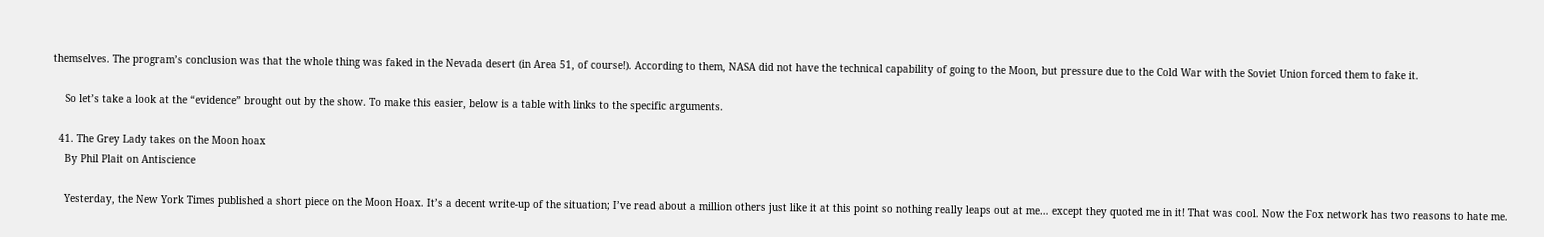themselves. The program’s conclusion was that the whole thing was faked in the Nevada desert (in Area 51, of course!). According to them, NASA did not have the technical capability of going to the Moon, but pressure due to the Cold War with the Soviet Union forced them to fake it.

    So let’s take a look at the “evidence” brought out by the show. To make this easier, below is a table with links to the specific arguments.

  41. The Grey Lady takes on the Moon hoax
    By Phil Plait on Antiscience

    Yesterday, the New York Times published a short piece on the Moon Hoax. It’s a decent write-up of the situation; I’ve read about a million others just like it at this point so nothing really leaps out at me… except they quoted me in it! That was cool. Now the Fox network has two reasons to hate me.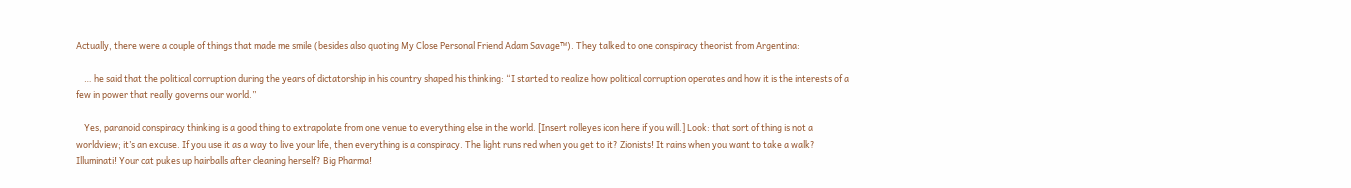Actually, there were a couple of things that made me smile (besides also quoting My Close Personal Friend Adam Savage™). They talked to one conspiracy theorist from Argentina:

    … he said that the political corruption during the years of dictatorship in his country shaped his thinking: “I started to realize how political corruption operates and how it is the interests of a few in power that really governs our world.”

    Yes, paranoid conspiracy thinking is a good thing to extrapolate from one venue to everything else in the world. [Insert rolleyes icon here if you will.] Look: that sort of thing is not a worldview; it’s an excuse. If you use it as a way to live your life, then everything is a conspiracy. The light runs red when you get to it? Zionists! It rains when you want to take a walk? Illuminati! Your cat pukes up hairballs after cleaning herself? Big Pharma!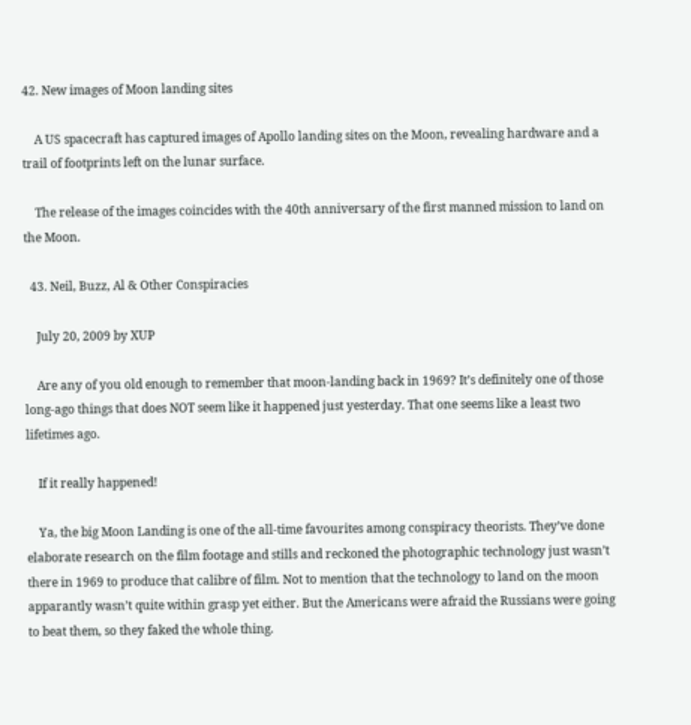42. New images of Moon landing sites

    A US spacecraft has captured images of Apollo landing sites on the Moon, revealing hardware and a trail of footprints left on the lunar surface.

    The release of the images coincides with the 40th anniversary of the first manned mission to land on the Moon.

  43. Neil, Buzz, Al & Other Conspiracies

    July 20, 2009 by XUP

    Are any of you old enough to remember that moon-landing back in 1969? It’s definitely one of those long-ago things that does NOT seem like it happened just yesterday. That one seems like a least two lifetimes ago.

    If it really happened!

    Ya, the big Moon Landing is one of the all-time favourites among conspiracy theorists. They’ve done elaborate research on the film footage and stills and reckoned the photographic technology just wasn’t there in 1969 to produce that calibre of film. Not to mention that the technology to land on the moon apparantly wasn’t quite within grasp yet either. But the Americans were afraid the Russians were going to beat them, so they faked the whole thing.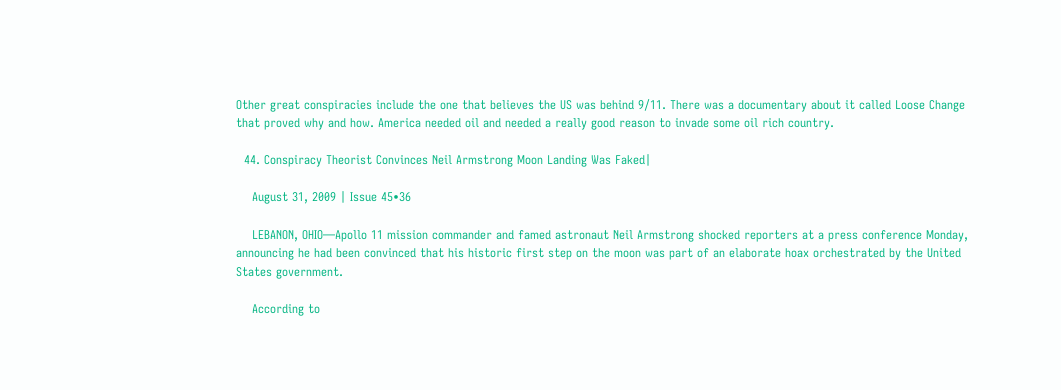Other great conspiracies include the one that believes the US was behind 9/11. There was a documentary about it called Loose Change that proved why and how. America needed oil and needed a really good reason to invade some oil rich country.

  44. Conspiracy Theorist Convinces Neil Armstrong Moon Landing Was Faked|

    August 31, 2009 | Issue 45•36

    LEBANON, OHIO—Apollo 11 mission commander and famed astronaut Neil Armstrong shocked reporters at a press conference Monday, announcing he had been convinced that his historic first step on the moon was part of an elaborate hoax orchestrated by the United States government.

    According to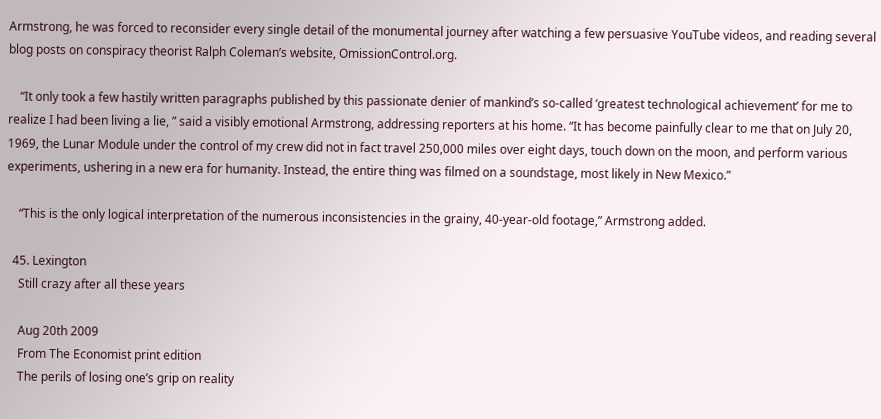Armstrong, he was forced to reconsider every single detail of the monumental journey after watching a few persuasive YouTube videos, and reading several blog posts on conspiracy theorist Ralph Coleman’s website, OmissionControl.org.

    “It only took a few hastily written paragraphs published by this passionate denier of mankind’s so-called ‘greatest technological achievement’ for me to realize I had been living a lie, ” said a visibly emotional Armstrong, addressing reporters at his home. “It has become painfully clear to me that on July 20, 1969, the Lunar Module under the control of my crew did not in fact travel 250,000 miles over eight days, touch down on the moon, and perform various experiments, ushering in a new era for humanity. Instead, the entire thing was filmed on a soundstage, most likely in New Mexico.”

    “This is the only logical interpretation of the numerous inconsistencies in the grainy, 40-year-old footage,” Armstrong added.

  45. Lexington
    Still crazy after all these years

    Aug 20th 2009
    From The Economist print edition
    The perils of losing one’s grip on reality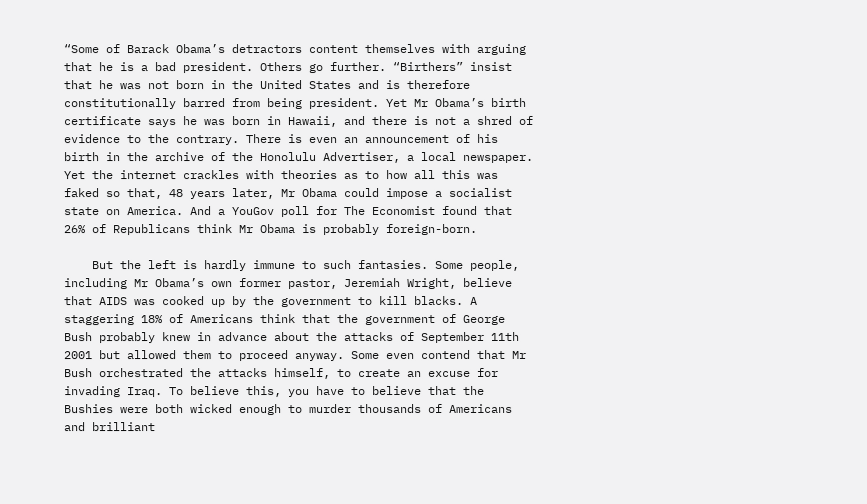“Some of Barack Obama’s detractors content themselves with arguing that he is a bad president. Others go further. “Birthers” insist that he was not born in the United States and is therefore constitutionally barred from being president. Yet Mr Obama’s birth certificate says he was born in Hawaii, and there is not a shred of evidence to the contrary. There is even an announcement of his birth in the archive of the Honolulu Advertiser, a local newspaper. Yet the internet crackles with theories as to how all this was faked so that, 48 years later, Mr Obama could impose a socialist state on America. And a YouGov poll for The Economist found that 26% of Republicans think Mr Obama is probably foreign-born.

    But the left is hardly immune to such fantasies. Some people, including Mr Obama’s own former pastor, Jeremiah Wright, believe that AIDS was cooked up by the government to kill blacks. A staggering 18% of Americans think that the government of George Bush probably knew in advance about the attacks of September 11th 2001 but allowed them to proceed anyway. Some even contend that Mr Bush orchestrated the attacks himself, to create an excuse for invading Iraq. To believe this, you have to believe that the Bushies were both wicked enough to murder thousands of Americans and brilliant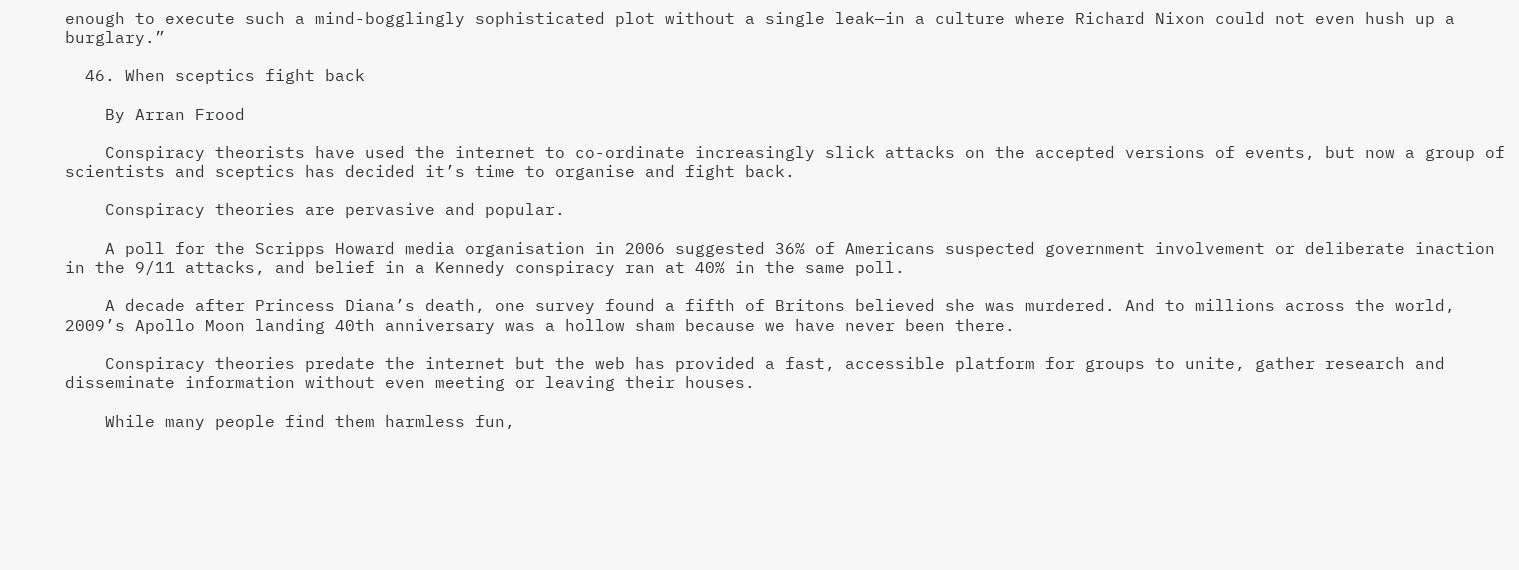enough to execute such a mind-bogglingly sophisticated plot without a single leak—in a culture where Richard Nixon could not even hush up a burglary.”

  46. When sceptics fight back

    By Arran Frood

    Conspiracy theorists have used the internet to co-ordinate increasingly slick attacks on the accepted versions of events, but now a group of scientists and sceptics has decided it’s time to organise and fight back.

    Conspiracy theories are pervasive and popular.

    A poll for the Scripps Howard media organisation in 2006 suggested 36% of Americans suspected government involvement or deliberate inaction in the 9/11 attacks, and belief in a Kennedy conspiracy ran at 40% in the same poll.

    A decade after Princess Diana’s death, one survey found a fifth of Britons believed she was murdered. And to millions across the world, 2009’s Apollo Moon landing 40th anniversary was a hollow sham because we have never been there.

    Conspiracy theories predate the internet but the web has provided a fast, accessible platform for groups to unite, gather research and disseminate information without even meeting or leaving their houses.

    While many people find them harmless fun,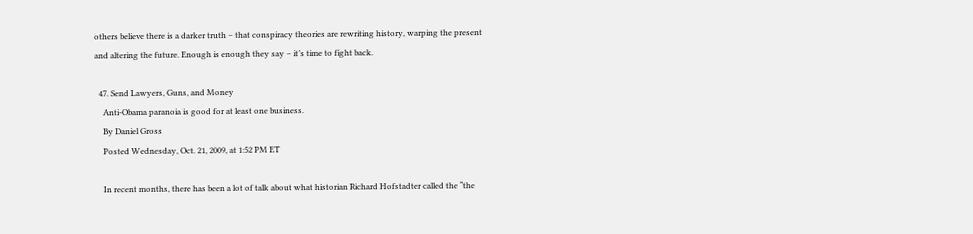others believe there is a darker truth – that conspiracy theories are rewriting history, warping the present and altering the future. Enough is enough they say – it’s time to fight back.

  47. Send Lawyers, Guns, and Money
    Anti-Obama paranoia is good for at least one business.
    By Daniel Gross
    Posted Wednesday, Oct. 21, 2009, at 1:52 PM ET

    In recent months, there has been a lot of talk about what historian Richard Hofstadter called the “the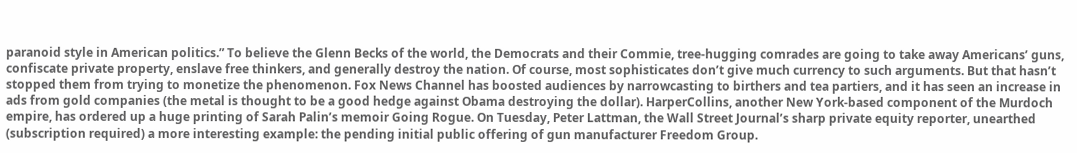paranoid style in American politics.” To believe the Glenn Becks of the world, the Democrats and their Commie, tree-hugging comrades are going to take away Americans’ guns, confiscate private property, enslave free thinkers, and generally destroy the nation. Of course, most sophisticates don’t give much currency to such arguments. But that hasn’t stopped them from trying to monetize the phenomenon. Fox News Channel has boosted audiences by narrowcasting to birthers and tea partiers, and it has seen an increase in ads from gold companies (the metal is thought to be a good hedge against Obama destroying the dollar). HarperCollins, another New York-based component of the Murdoch empire, has ordered up a huge printing of Sarah Palin’s memoir Going Rogue. On Tuesday, Peter Lattman, the Wall Street Journal’s sharp private equity reporter, unearthed (subscription required) a more interesting example: the pending initial public offering of gun manufacturer Freedom Group.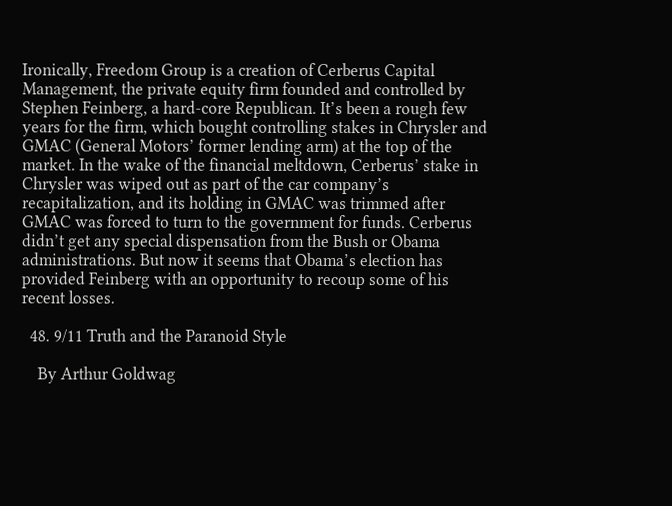Ironically, Freedom Group is a creation of Cerberus Capital Management, the private equity firm founded and controlled by Stephen Feinberg, a hard-core Republican. It’s been a rough few years for the firm, which bought controlling stakes in Chrysler and GMAC (General Motors’ former lending arm) at the top of the market. In the wake of the financial meltdown, Cerberus’ stake in Chrysler was wiped out as part of the car company’s recapitalization, and its holding in GMAC was trimmed after GMAC was forced to turn to the government for funds. Cerberus didn’t get any special dispensation from the Bush or Obama administrations. But now it seems that Obama’s election has provided Feinberg with an opportunity to recoup some of his recent losses.

  48. 9/11 Truth and the Paranoid Style

    By Arthur Goldwag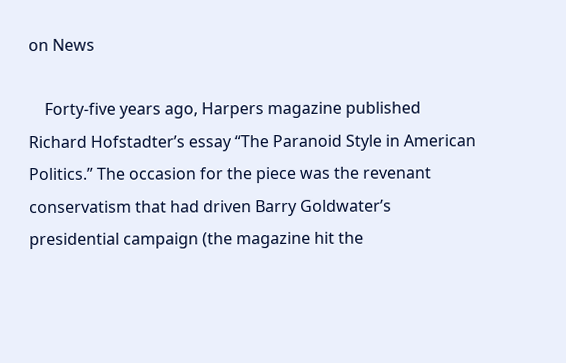on News

    Forty-five years ago, Harpers magazine published Richard Hofstadter’s essay “The Paranoid Style in American Politics.” The occasion for the piece was the revenant conservatism that had driven Barry Goldwater’s presidential campaign (the magazine hit the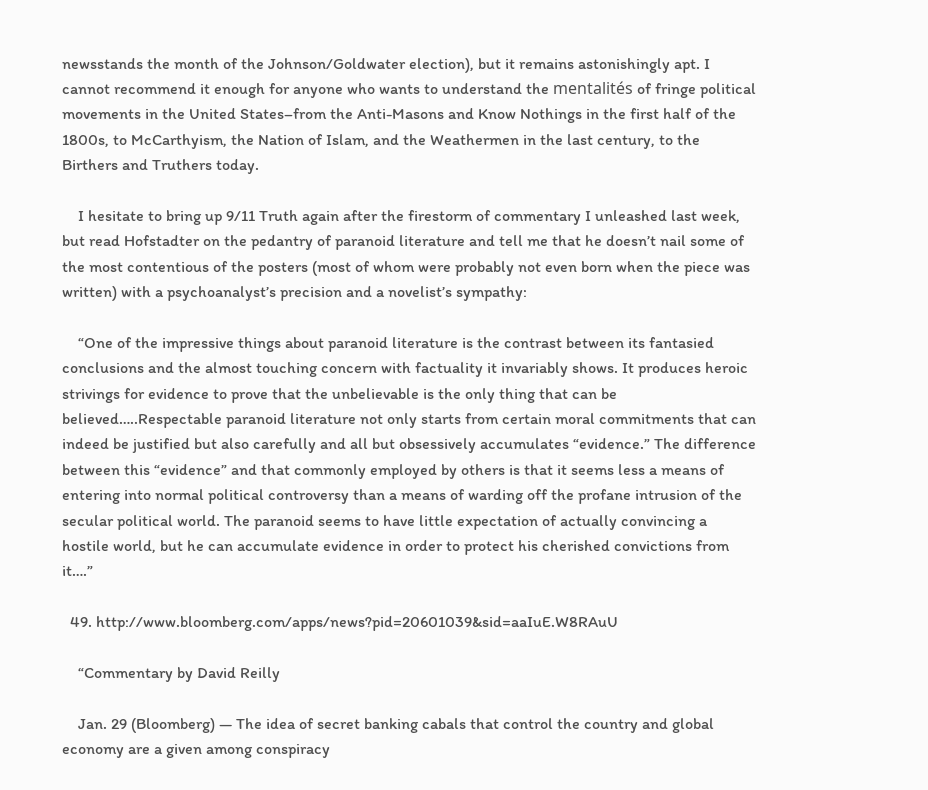newsstands the month of the Johnson/Goldwater election), but it remains astonishingly apt. I cannot recommend it enough for anyone who wants to understand the mentalités of fringe political movements in the United States–from the Anti-Masons and Know Nothings in the first half of the 1800s, to McCarthyism, the Nation of Islam, and the Weathermen in the last century, to the Birthers and Truthers today.

    I hesitate to bring up 9/11 Truth again after the firestorm of commentary I unleashed last week, but read Hofstadter on the pedantry of paranoid literature and tell me that he doesn’t nail some of the most contentious of the posters (most of whom were probably not even born when the piece was written) with a psychoanalyst’s precision and a novelist’s sympathy:

    “One of the impressive things about paranoid literature is the contrast between its fantasied conclusions and the almost touching concern with factuality it invariably shows. It produces heroic strivings for evidence to prove that the unbelievable is the only thing that can be believed…..Respectable paranoid literature not only starts from certain moral commitments that can indeed be justified but also carefully and all but obsessively accumulates “evidence.” The difference between this “evidence” and that commonly employed by others is that it seems less a means of entering into normal political controversy than a means of warding off the profane intrusion of the secular political world. The paranoid seems to have little expectation of actually convincing a hostile world, but he can accumulate evidence in order to protect his cherished convictions from it….”

  49. http://www.bloomberg.com/apps/news?pid=20601039&sid=aaIuE.W8RAuU

    “Commentary by David Reilly

    Jan. 29 (Bloomberg) — The idea of secret banking cabals that control the country and global economy are a given among conspiracy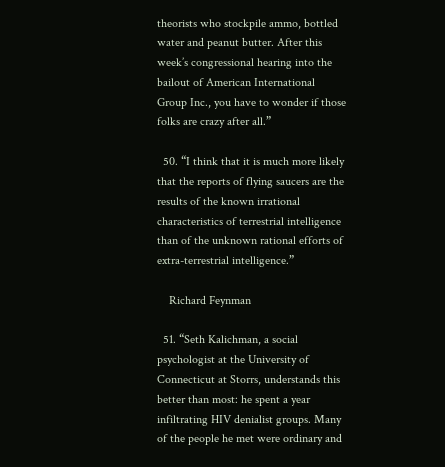theorists who stockpile ammo, bottled water and peanut butter. After this week’s congressional hearing into the bailout of American International Group Inc., you have to wonder if those folks are crazy after all.”

  50. “I think that it is much more likely that the reports of flying saucers are the results of the known irrational characteristics of terrestrial intelligence than of the unknown rational efforts of extra-terrestrial intelligence.”

    Richard Feynman

  51. “Seth Kalichman, a social psychologist at the University of Connecticut at Storrs, understands this better than most: he spent a year infiltrating HIV denialist groups. Many of the people he met were ordinary and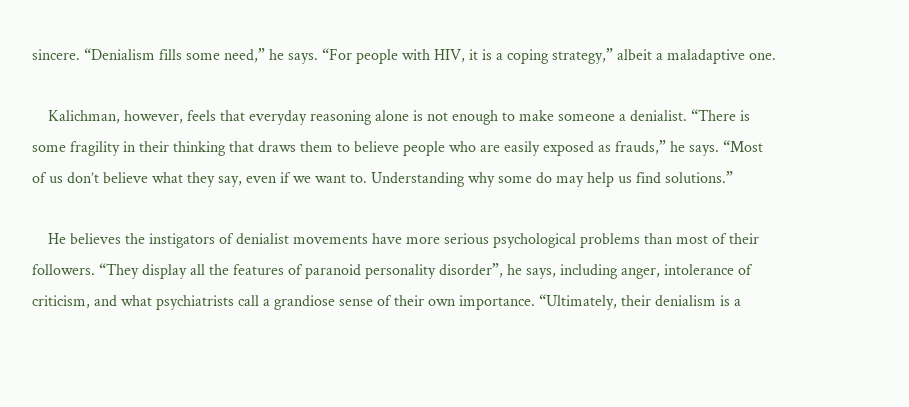sincere. “Denialism fills some need,” he says. “For people with HIV, it is a coping strategy,” albeit a maladaptive one.

    Kalichman, however, feels that everyday reasoning alone is not enough to make someone a denialist. “There is some fragility in their thinking that draws them to believe people who are easily exposed as frauds,” he says. “Most of us don’t believe what they say, even if we want to. Understanding why some do may help us find solutions.”

    He believes the instigators of denialist movements have more serious psychological problems than most of their followers. “They display all the features of paranoid personality disorder”, he says, including anger, intolerance of criticism, and what psychiatrists call a grandiose sense of their own importance. “Ultimately, their denialism is a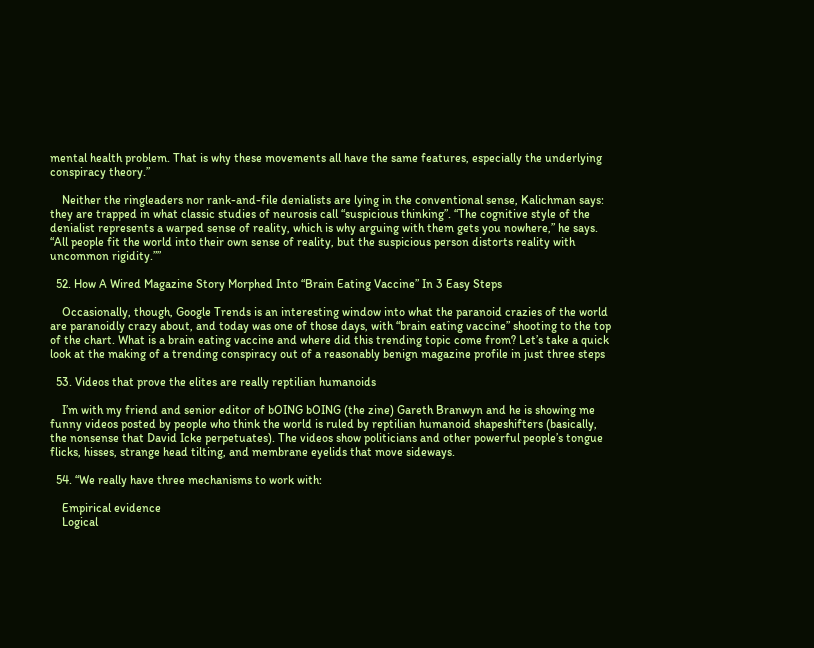mental health problem. That is why these movements all have the same features, especially the underlying conspiracy theory.”

    Neither the ringleaders nor rank-and-file denialists are lying in the conventional sense, Kalichman says: they are trapped in what classic studies of neurosis call “suspicious thinking”. “The cognitive style of the denialist represents a warped sense of reality, which is why arguing with them gets you nowhere,” he says. “All people fit the world into their own sense of reality, but the suspicious person distorts reality with uncommon rigidity.””

  52. How A Wired Magazine Story Morphed Into “Brain Eating Vaccine” In 3 Easy Steps

    Occasionally, though, Google Trends is an interesting window into what the paranoid crazies of the world are paranoidly crazy about, and today was one of those days, with “brain eating vaccine” shooting to the top of the chart. What is a brain eating vaccine and where did this trending topic come from? Let’s take a quick look at the making of a trending conspiracy out of a reasonably benign magazine profile in just three steps

  53. Videos that prove the elites are really reptilian humanoids

    I’m with my friend and senior editor of bOING bOING (the zine) Gareth Branwyn and he is showing me funny videos posted by people who think the world is ruled by reptilian humanoid shapeshifters (basically, the nonsense that David Icke perpetuates). The videos show politicians and other powerful people’s tongue flicks, hisses, strange head tilting, and membrane eyelids that move sideways.

  54. “We really have three mechanisms to work with:

    Empirical evidence
    Logical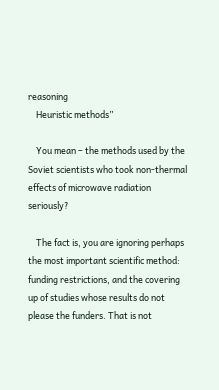reasoning
    Heuristic methods”

    You mean – the methods used by the Soviet scientists who took non-thermal effects of microwave radiation seriously?

    The fact is, you are ignoring perhaps the most important scientific method: funding restrictions, and the covering up of studies whose results do not please the funders. That is not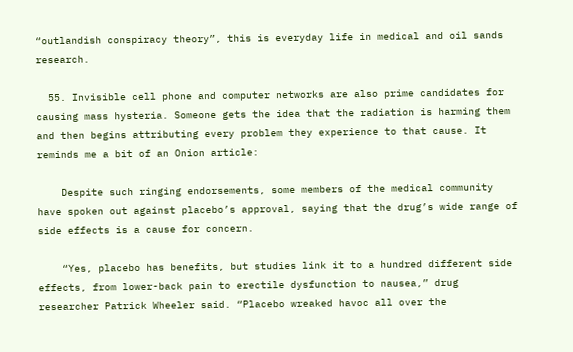“outlandish conspiracy theory”, this is everyday life in medical and oil sands research.

  55. Invisible cell phone and computer networks are also prime candidates for causing mass hysteria. Someone gets the idea that the radiation is harming them and then begins attributing every problem they experience to that cause. It reminds me a bit of an Onion article:

    Despite such ringing endorsements, some members of the medical community have spoken out against placebo’s approval, saying that the drug’s wide range of side effects is a cause for concern.

    “Yes, placebo has benefits, but studies link it to a hundred different side effects, from lower-back pain to erectile dysfunction to nausea,” drug researcher Patrick Wheeler said. “Placebo wreaked havoc all over the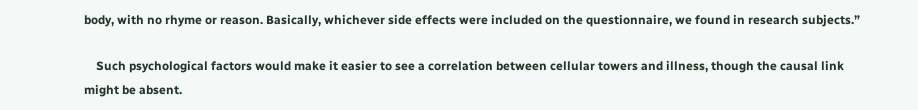body, with no rhyme or reason. Basically, whichever side effects were included on the questionnaire, we found in research subjects.”

    Such psychological factors would make it easier to see a correlation between cellular towers and illness, though the causal link might be absent.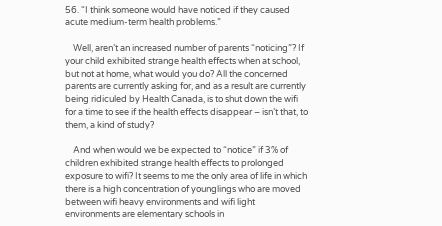56. “I think someone would have noticed if they caused acute medium-term health problems.”

    Well, aren’t an increased number of parents “noticing”? If your child exhibited strange health effects when at school, but not at home, what would you do? All the concerned parents are currently asking for, and as a result are currently being ridiculed by Health Canada, is to shut down the wifi for a time to see if the health effects disappear – isn’t that, to them, a kind of study?

    And when would we be expected to “notice” if 3% of children exhibited strange health effects to prolonged exposure to wifi? It seems to me the only area of life in which there is a high concentration of younglings who are moved between wifi heavy environments and wifi light environments are elementary schools in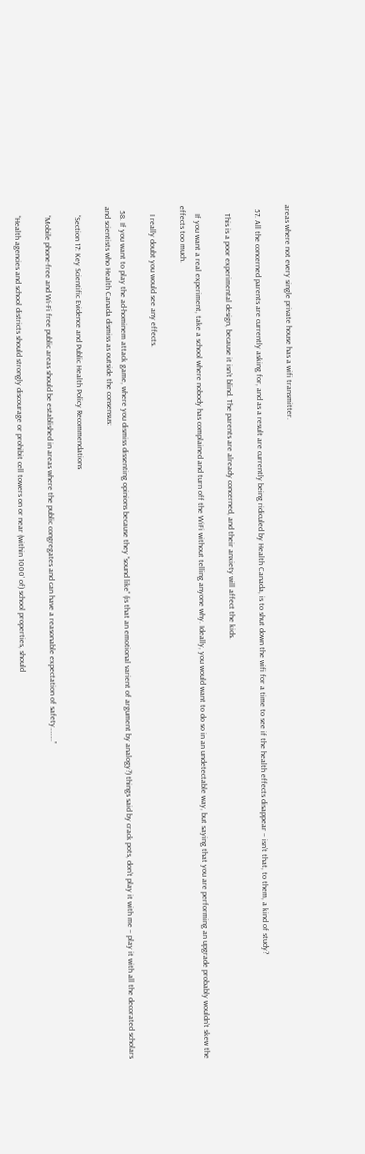areas where not every single private house has a wifi transmitter.

  57. All the concerned parents are currently asking for, and as a result are currently being ridiculed by Health Canada, is to shut down the wifi for a time to see if the health effects disappear – isn’t that, to them, a kind of study?

    This is a poor experimental design, because it isn’t blind. The parents are already concerned, and their anxiety will affect the kids.

    If you want a real experiment, take a school where nobody has complained and turn off the WiFi without telling anyone why. Ideally, you would want to do so in an undetectable way, but saying that you are performing an upgrade probably wouldn’t skew the effects too much.

    I really doubt you would see any effects.

  58. If you want to play the ad-hominem attack game, where you dismiss dissenting opinions because they “sound like” (is that an emotional varient of argument by analogy?) things said by crack pots, don’t play it with me – play it with all the decorated scholars and scientists who Health Canada dismiss as outside the consensus:

    “Section 17: Key Scientific Evidence and Public Health Policy Recommendations

    “Mobile phone-free and Wi-Fi free public areas should be established in areas where the public congregates and can have a reasonable expectation of safety……..”

    “Health agencies and school districts should strongly discourage or prohibit cell towers on or near (within 1000’ of) school properties, should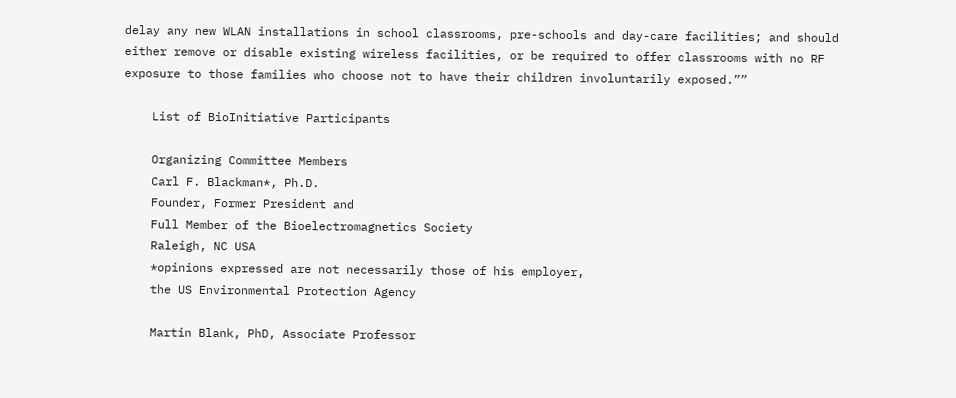delay any new WLAN installations in school classrooms, pre-schools and day-care facilities; and should either remove or disable existing wireless facilities, or be required to offer classrooms with no RF exposure to those families who choose not to have their children involuntarily exposed.””

    List of BioInitiative Participants

    Organizing Committee Members
    Carl F. Blackman*, Ph.D.
    Founder, Former President and
    Full Member of the Bioelectromagnetics Society
    Raleigh, NC USA
    *opinions expressed are not necessarily those of his employer,
    the US Environmental Protection Agency

    Martin Blank, PhD, Associate Professor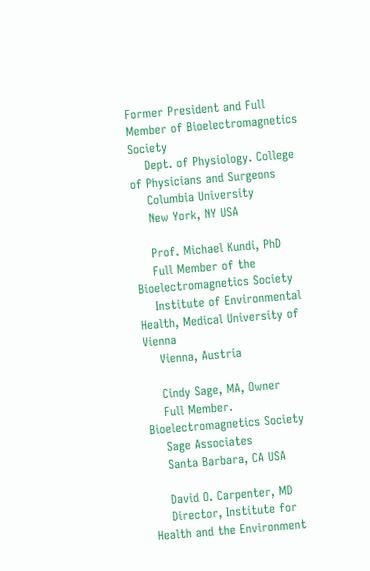Former President and Full Member of Bioelectromagnetics Society
    Dept. of Physiology. College of Physicians and Surgeons
    Columbia University
    New York, NY USA

    Prof. Michael Kundi, PhD
    Full Member of the Bioelectromagnetics Society
    Institute of Environmental Health, Medical University of Vienna
    Vienna, Austria

    Cindy Sage, MA, Owner
    Full Member. Bioelectromagnetics Society
    Sage Associates
    Santa Barbara, CA USA

    David O. Carpenter, MD
    Director, Institute for Health and the Environment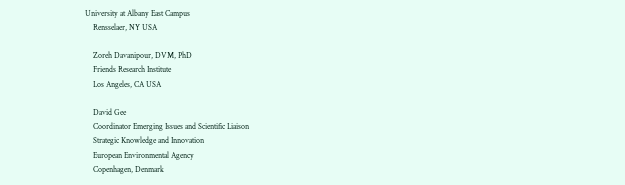University at Albany East Campus
    Rensselaer, NY USA

    Zoreh Davanipour, DVM, PhD
    Friends Research Institute
    Los Angeles, CA USA

    David Gee
    Coordinator Emerging Issues and Scientific Liaison
    Strategic Knowledge and Innovation
    European Environmental Agency
    Copenhagen, Denmark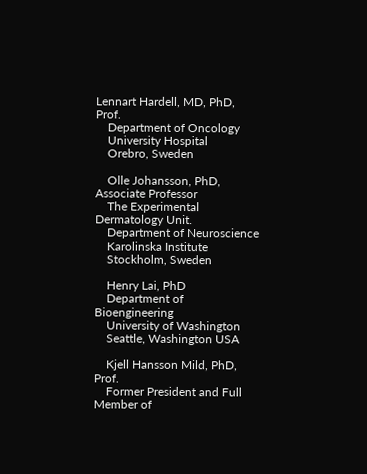Lennart Hardell, MD, PhD, Prof.
    Department of Oncology
    University Hospital
    Orebro, Sweden

    Olle Johansson, PhD, Associate Professor
    The Experimental Dermatology Unit.
    Department of Neuroscience
    Karolinska Institute
    Stockholm, Sweden

    Henry Lai, PhD
    Department of Bioengineering
    University of Washington
    Seattle, Washington USA

    Kjell Hansson Mild, PhD, Prof.
    Former President and Full Member of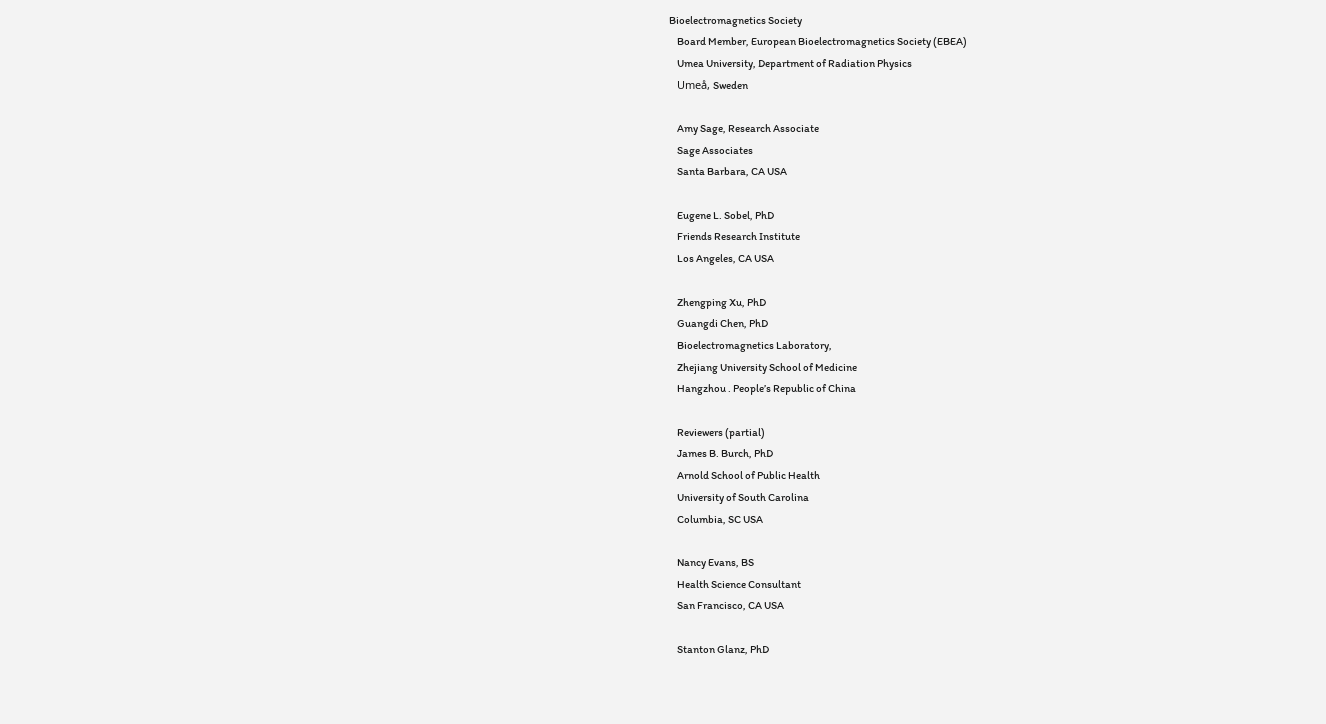Bioelectromagnetics Society
    Board Member, European Bioelectromagnetics Society (EBEA)
    Umea University, Department of Radiation Physics
    Umeå, Sweden

    Amy Sage, Research Associate
    Sage Associates
    Santa Barbara, CA USA

    Eugene L. Sobel, PhD
    Friends Research Institute
    Los Angeles, CA USA

    Zhengping Xu, PhD
    Guangdi Chen, PhD
    Bioelectromagnetics Laboratory,
    Zhejiang University School of Medicine
    Hangzhou . People’s Republic of China

    Reviewers (partial)
    James B. Burch, PhD
    Arnold School of Public Health
    University of South Carolina
    Columbia, SC USA

    Nancy Evans, BS
    Health Science Consultant
    San Francisco, CA USA

    Stanton Glanz, PhD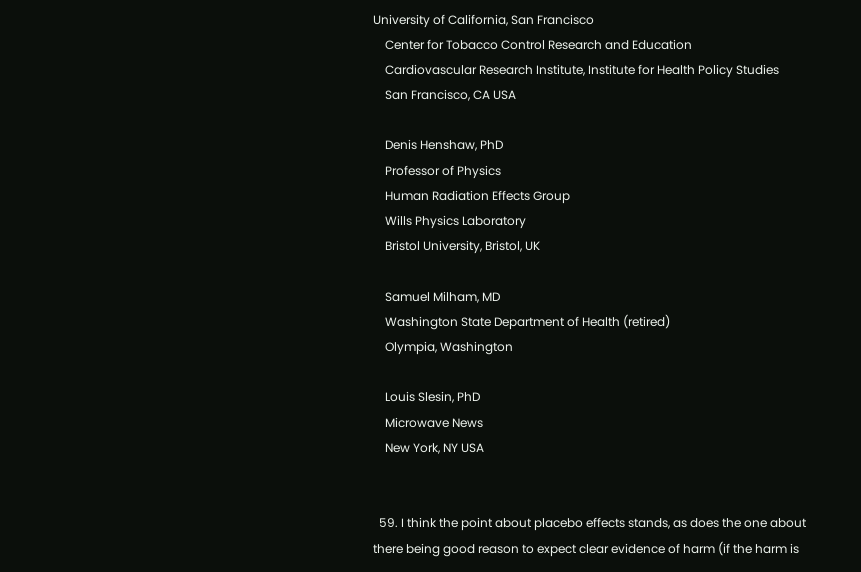University of California, San Francisco
    Center for Tobacco Control Research and Education
    Cardiovascular Research Institute, Institute for Health Policy Studies
    San Francisco, CA USA

    Denis Henshaw, PhD
    Professor of Physics
    Human Radiation Effects Group
    Wills Physics Laboratory
    Bristol University, Bristol, UK

    Samuel Milham, MD
    Washington State Department of Health (retired)
    Olympia, Washington

    Louis Slesin, PhD
    Microwave News
    New York, NY USA


  59. I think the point about placebo effects stands, as does the one about there being good reason to expect clear evidence of harm (if the harm is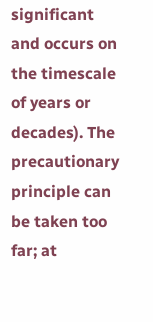significant and occurs on the timescale of years or decades). The precautionary principle can be taken too far; at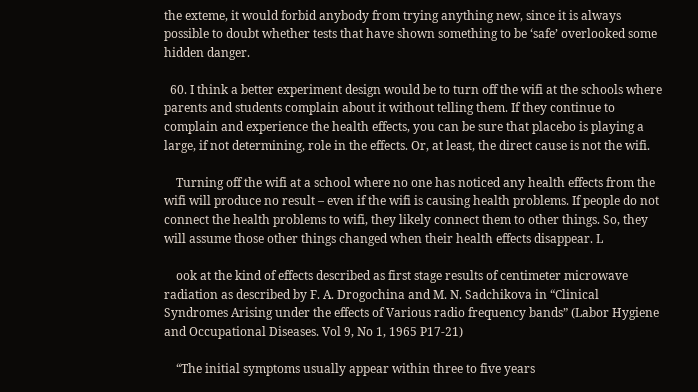the exteme, it would forbid anybody from trying anything new, since it is always possible to doubt whether tests that have shown something to be ‘safe’ overlooked some hidden danger.

  60. I think a better experiment design would be to turn off the wifi at the schools where parents and students complain about it without telling them. If they continue to complain and experience the health effects, you can be sure that placebo is playing a large, if not determining, role in the effects. Or, at least, the direct cause is not the wifi.

    Turning off the wifi at a school where no one has noticed any health effects from the wifi will produce no result – even if the wifi is causing health problems. If people do not connect the health problems to wifi, they likely connect them to other things. So, they will assume those other things changed when their health effects disappear. L

    ook at the kind of effects described as first stage results of centimeter microwave radiation as described by F. A. Drogochina and M. N. Sadchikova in “Clinical Syndromes Arising under the effects of Various radio frequency bands” (Labor Hygiene and Occupational Diseases. Vol 9, No 1, 1965 P17-21)

    “The initial symptoms usually appear within three to five years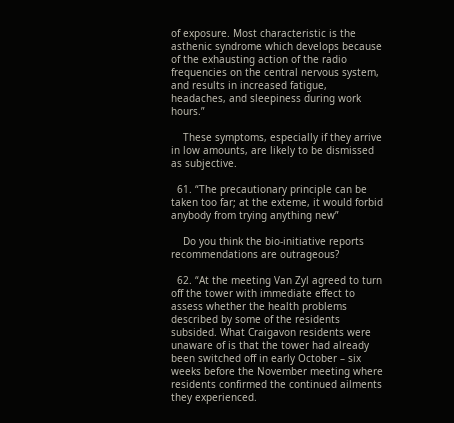of exposure. Most characteristic is the asthenic syndrome which develops because of the exhausting action of the radio frequencies on the central nervous system, and results in increased fatigue, headaches, and sleepiness during work hours.”

    These symptoms, especially if they arrive in low amounts, are likely to be dismissed as subjective.

  61. “The precautionary principle can be taken too far; at the exteme, it would forbid anybody from trying anything new”

    Do you think the bio-initiative reports recommendations are outrageous?

  62. “At the meeting Van Zyl agreed to turn off the tower with immediate effect to assess whether the health problems described by some of the residents subsided. What Craigavon residents were unaware of is that the tower had already been switched off in early October – six weeks before the November meeting where residents confirmed the continued ailments they experienced.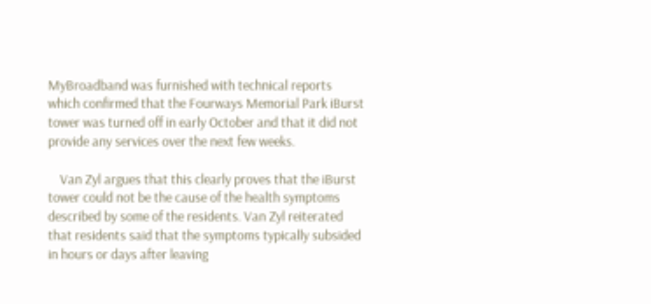MyBroadband was furnished with technical reports which confirmed that the Fourways Memorial Park iBurst tower was turned off in early October and that it did not provide any services over the next few weeks.

    Van Zyl argues that this clearly proves that the iBurst tower could not be the cause of the health symptoms described by some of the residents. Van Zyl reiterated that residents said that the symptoms typically subsided in hours or days after leaving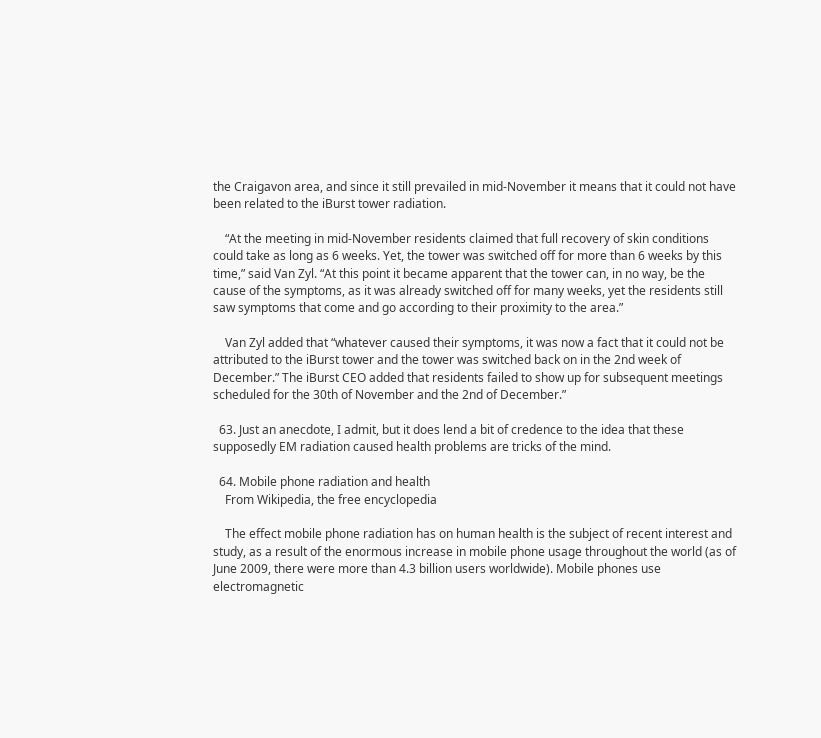the Craigavon area, and since it still prevailed in mid-November it means that it could not have been related to the iBurst tower radiation.

    “At the meeting in mid-November residents claimed that full recovery of skin conditions could take as long as 6 weeks. Yet, the tower was switched off for more than 6 weeks by this time,” said Van Zyl. “At this point it became apparent that the tower can, in no way, be the cause of the symptoms, as it was already switched off for many weeks, yet the residents still saw symptoms that come and go according to their proximity to the area.”

    Van Zyl added that “whatever caused their symptoms, it was now a fact that it could not be attributed to the iBurst tower and the tower was switched back on in the 2nd week of December.” The iBurst CEO added that residents failed to show up for subsequent meetings scheduled for the 30th of November and the 2nd of December.”

  63. Just an anecdote, I admit, but it does lend a bit of credence to the idea that these supposedly EM radiation caused health problems are tricks of the mind.

  64. Mobile phone radiation and health
    From Wikipedia, the free encyclopedia

    The effect mobile phone radiation has on human health is the subject of recent interest and study, as a result of the enormous increase in mobile phone usage throughout the world (as of June 2009, there were more than 4.3 billion users worldwide). Mobile phones use electromagnetic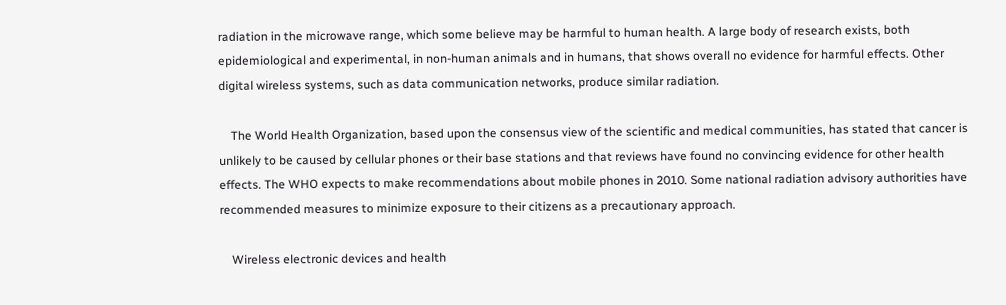radiation in the microwave range, which some believe may be harmful to human health. A large body of research exists, both epidemiological and experimental, in non-human animals and in humans, that shows overall no evidence for harmful effects. Other digital wireless systems, such as data communication networks, produce similar radiation.

    The World Health Organization, based upon the consensus view of the scientific and medical communities, has stated that cancer is unlikely to be caused by cellular phones or their base stations and that reviews have found no convincing evidence for other health effects. The WHO expects to make recommendations about mobile phones in 2010. Some national radiation advisory authorities have recommended measures to minimize exposure to their citizens as a precautionary approach.

    Wireless electronic devices and health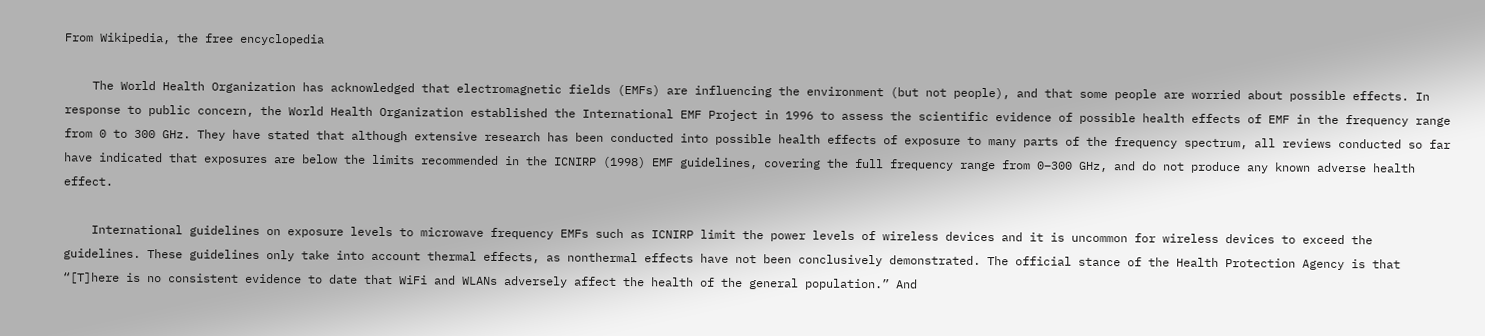From Wikipedia, the free encyclopedia

    The World Health Organization has acknowledged that electromagnetic fields (EMFs) are influencing the environment (but not people), and that some people are worried about possible effects. In response to public concern, the World Health Organization established the International EMF Project in 1996 to assess the scientific evidence of possible health effects of EMF in the frequency range from 0 to 300 GHz. They have stated that although extensive research has been conducted into possible health effects of exposure to many parts of the frequency spectrum, all reviews conducted so far have indicated that exposures are below the limits recommended in the ICNIRP (1998) EMF guidelines, covering the full frequency range from 0–300 GHz, and do not produce any known adverse health effect.

    International guidelines on exposure levels to microwave frequency EMFs such as ICNIRP limit the power levels of wireless devices and it is uncommon for wireless devices to exceed the guidelines. These guidelines only take into account thermal effects, as nonthermal effects have not been conclusively demonstrated. The official stance of the Health Protection Agency is that “[T]here is no consistent evidence to date that WiFi and WLANs adversely affect the health of the general population.” And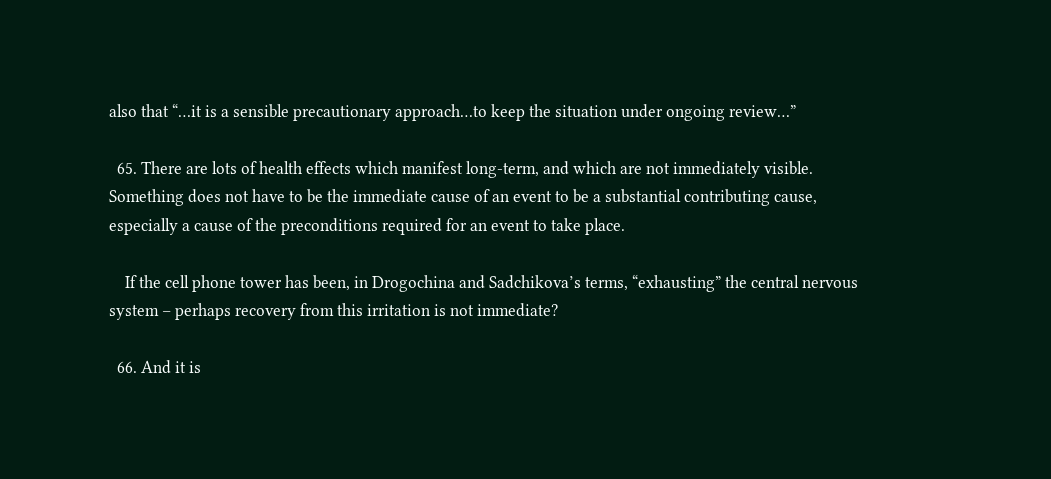also that “…it is a sensible precautionary approach…to keep the situation under ongoing review…”

  65. There are lots of health effects which manifest long-term, and which are not immediately visible. Something does not have to be the immediate cause of an event to be a substantial contributing cause, especially a cause of the preconditions required for an event to take place.

    If the cell phone tower has been, in Drogochina and Sadchikova’s terms, “exhausting” the central nervous system – perhaps recovery from this irritation is not immediate?

  66. And it is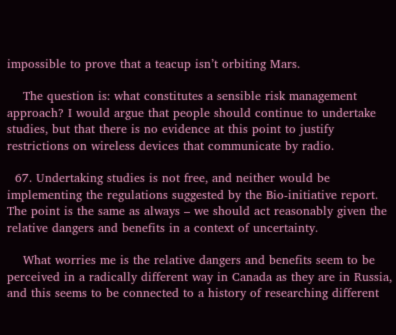impossible to prove that a teacup isn’t orbiting Mars.

    The question is: what constitutes a sensible risk management approach? I would argue that people should continue to undertake studies, but that there is no evidence at this point to justify restrictions on wireless devices that communicate by radio.

  67. Undertaking studies is not free, and neither would be implementing the regulations suggested by the Bio-initiative report. The point is the same as always – we should act reasonably given the relative dangers and benefits in a context of uncertainty.

    What worries me is the relative dangers and benefits seem to be perceived in a radically different way in Canada as they are in Russia, and this seems to be connected to a history of researching different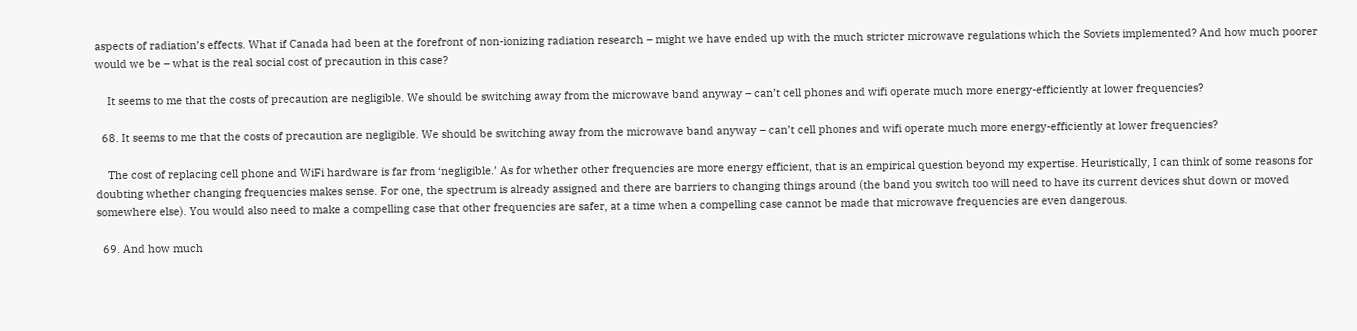aspects of radiation’s effects. What if Canada had been at the forefront of non-ionizing radiation research – might we have ended up with the much stricter microwave regulations which the Soviets implemented? And how much poorer would we be – what is the real social cost of precaution in this case?

    It seems to me that the costs of precaution are negligible. We should be switching away from the microwave band anyway – can’t cell phones and wifi operate much more energy-efficiently at lower frequencies?

  68. It seems to me that the costs of precaution are negligible. We should be switching away from the microwave band anyway – can’t cell phones and wifi operate much more energy-efficiently at lower frequencies?

    The cost of replacing cell phone and WiFi hardware is far from ‘negligible.’ As for whether other frequencies are more energy efficient, that is an empirical question beyond my expertise. Heuristically, I can think of some reasons for doubting whether changing frequencies makes sense. For one, the spectrum is already assigned and there are barriers to changing things around (the band you switch too will need to have its current devices shut down or moved somewhere else). You would also need to make a compelling case that other frequencies are safer, at a time when a compelling case cannot be made that microwave frequencies are even dangerous.

  69. And how much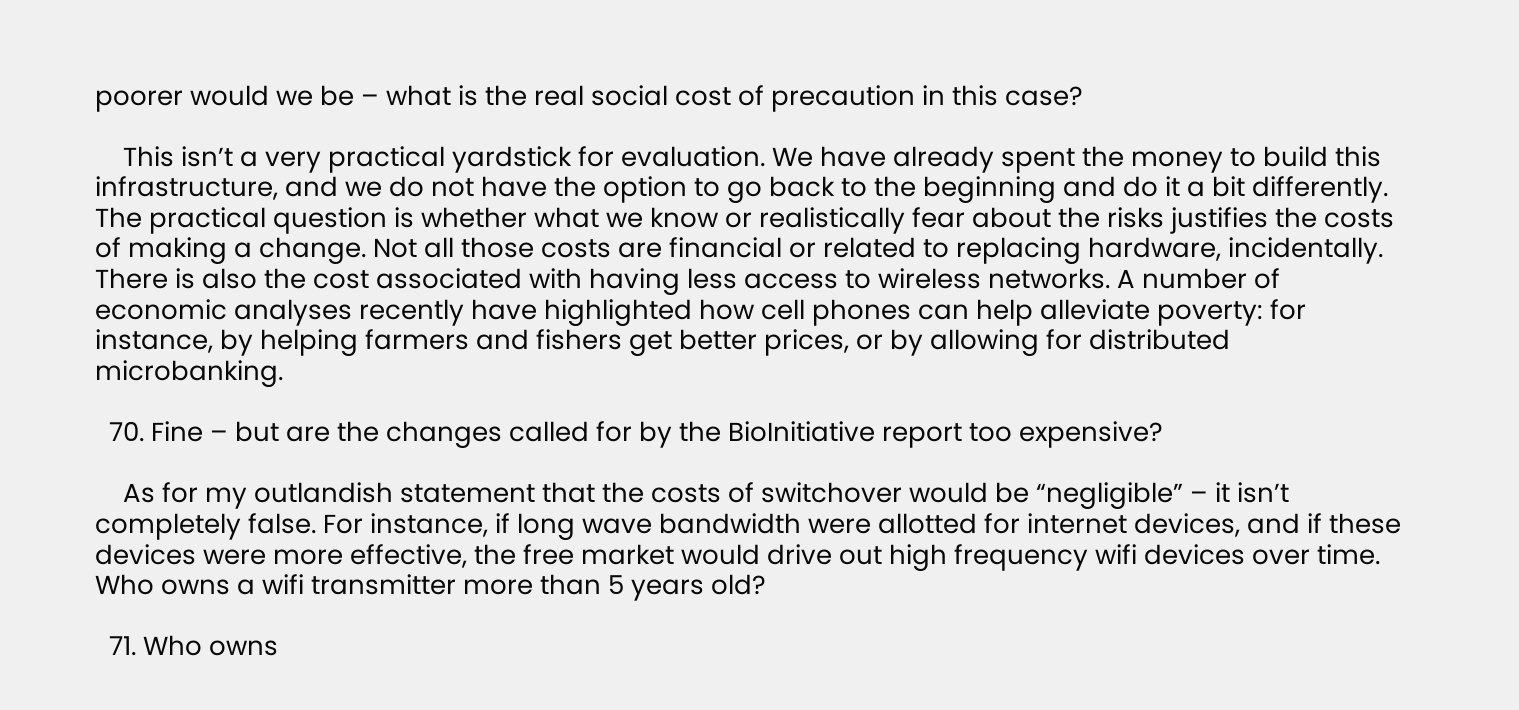poorer would we be – what is the real social cost of precaution in this case?

    This isn’t a very practical yardstick for evaluation. We have already spent the money to build this infrastructure, and we do not have the option to go back to the beginning and do it a bit differently. The practical question is whether what we know or realistically fear about the risks justifies the costs of making a change. Not all those costs are financial or related to replacing hardware, incidentally. There is also the cost associated with having less access to wireless networks. A number of economic analyses recently have highlighted how cell phones can help alleviate poverty: for instance, by helping farmers and fishers get better prices, or by allowing for distributed microbanking.

  70. Fine – but are the changes called for by the BioInitiative report too expensive?

    As for my outlandish statement that the costs of switchover would be “negligible” – it isn’t completely false. For instance, if long wave bandwidth were allotted for internet devices, and if these devices were more effective, the free market would drive out high frequency wifi devices over time. Who owns a wifi transmitter more than 5 years old?

  71. Who owns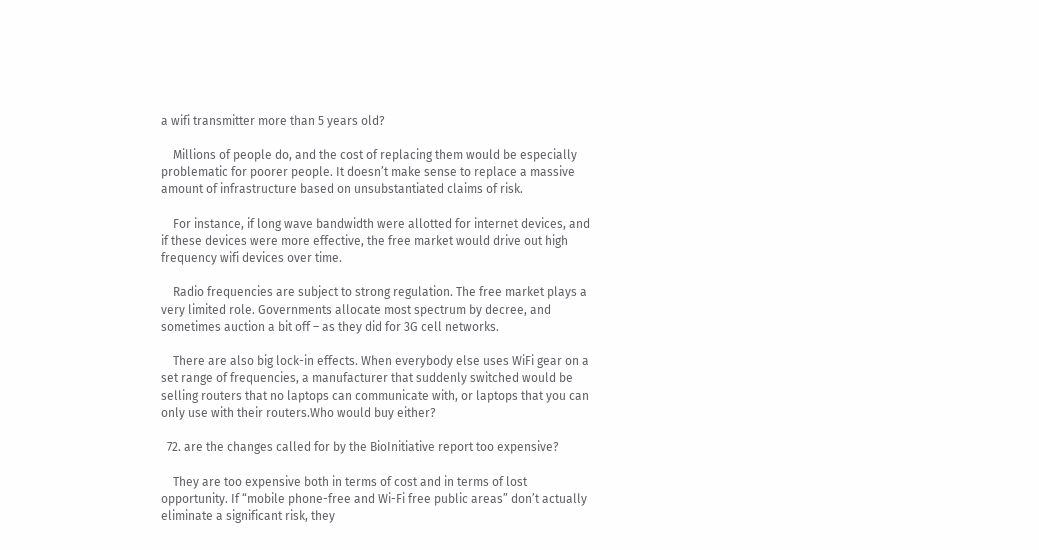a wifi transmitter more than 5 years old?

    Millions of people do, and the cost of replacing them would be especially problematic for poorer people. It doesn’t make sense to replace a massive amount of infrastructure based on unsubstantiated claims of risk.

    For instance, if long wave bandwidth were allotted for internet devices, and if these devices were more effective, the free market would drive out high frequency wifi devices over time.

    Radio frequencies are subject to strong regulation. The free market plays a very limited role. Governments allocate most spectrum by decree, and sometimes auction a bit off – as they did for 3G cell networks.

    There are also big lock-in effects. When everybody else uses WiFi gear on a set range of frequencies, a manufacturer that suddenly switched would be selling routers that no laptops can communicate with, or laptops that you can only use with their routers.Who would buy either?

  72. are the changes called for by the BioInitiative report too expensive?

    They are too expensive both in terms of cost and in terms of lost opportunity. If “mobile phone-free and Wi-Fi free public areas” don’t actually eliminate a significant risk, they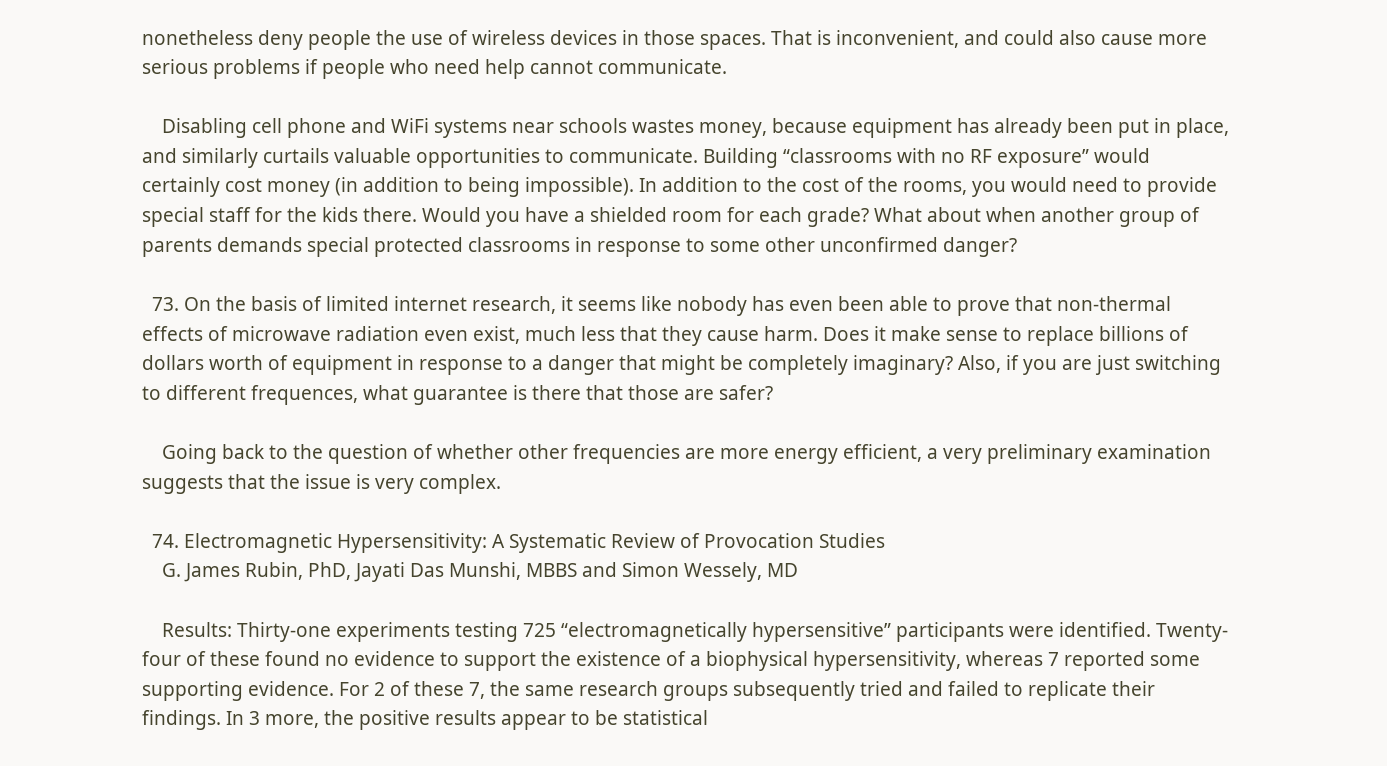nonetheless deny people the use of wireless devices in those spaces. That is inconvenient, and could also cause more serious problems if people who need help cannot communicate.

    Disabling cell phone and WiFi systems near schools wastes money, because equipment has already been put in place, and similarly curtails valuable opportunities to communicate. Building “classrooms with no RF exposure” would certainly cost money (in addition to being impossible). In addition to the cost of the rooms, you would need to provide special staff for the kids there. Would you have a shielded room for each grade? What about when another group of parents demands special protected classrooms in response to some other unconfirmed danger?

  73. On the basis of limited internet research, it seems like nobody has even been able to prove that non-thermal effects of microwave radiation even exist, much less that they cause harm. Does it make sense to replace billions of dollars worth of equipment in response to a danger that might be completely imaginary? Also, if you are just switching to different frequences, what guarantee is there that those are safer?

    Going back to the question of whether other frequencies are more energy efficient, a very preliminary examination suggests that the issue is very complex.

  74. Electromagnetic Hypersensitivity: A Systematic Review of Provocation Studies
    G. James Rubin, PhD, Jayati Das Munshi, MBBS and Simon Wessely, MD

    Results: Thirty-one experiments testing 725 “electromagnetically hypersensitive” participants were identified. Twenty-four of these found no evidence to support the existence of a biophysical hypersensitivity, whereas 7 reported some supporting evidence. For 2 of these 7, the same research groups subsequently tried and failed to replicate their findings. In 3 more, the positive results appear to be statistical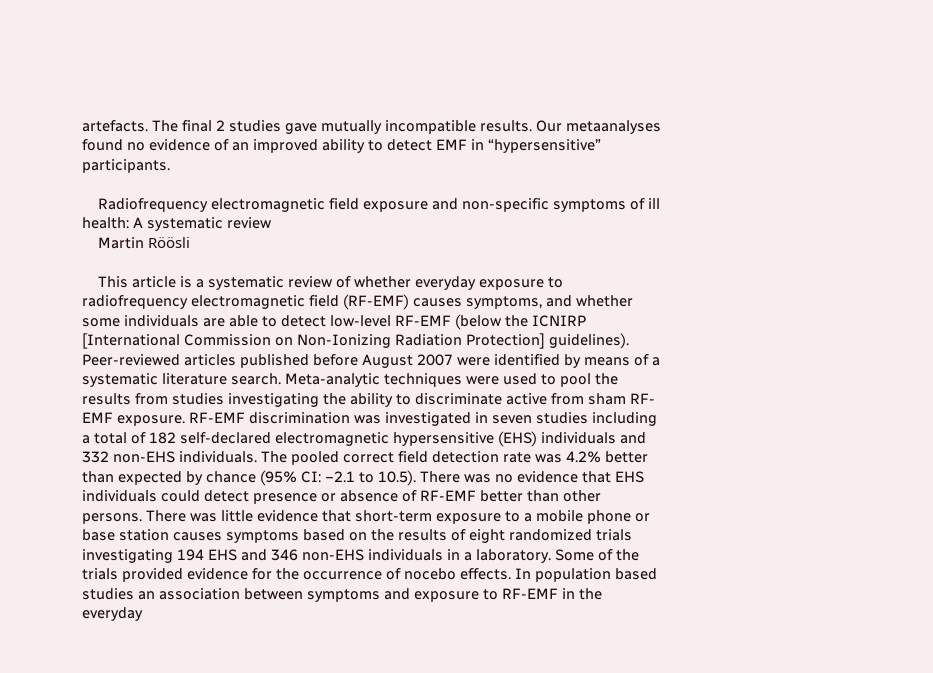artefacts. The final 2 studies gave mutually incompatible results. Our metaanalyses found no evidence of an improved ability to detect EMF in “hypersensitive” participants.

    Radiofrequency electromagnetic field exposure and non-specific symptoms of ill health: A systematic review
    Martin Röösli

    This article is a systematic review of whether everyday exposure to radiofrequency electromagnetic field (RF-EMF) causes symptoms, and whether some individuals are able to detect low-level RF-EMF (below the ICNIRP [International Commission on Non-Ionizing Radiation Protection] guidelines). Peer-reviewed articles published before August 2007 were identified by means of a systematic literature search. Meta-analytic techniques were used to pool the results from studies investigating the ability to discriminate active from sham RF-EMF exposure. RF-EMF discrimination was investigated in seven studies including a total of 182 self-declared electromagnetic hypersensitive (EHS) individuals and 332 non-EHS individuals. The pooled correct field detection rate was 4.2% better than expected by chance (95% CI: −2.1 to 10.5). There was no evidence that EHS individuals could detect presence or absence of RF-EMF better than other persons. There was little evidence that short-term exposure to a mobile phone or base station causes symptoms based on the results of eight randomized trials investigating 194 EHS and 346 non-EHS individuals in a laboratory. Some of the trials provided evidence for the occurrence of nocebo effects. In population based studies an association between symptoms and exposure to RF-EMF in the everyday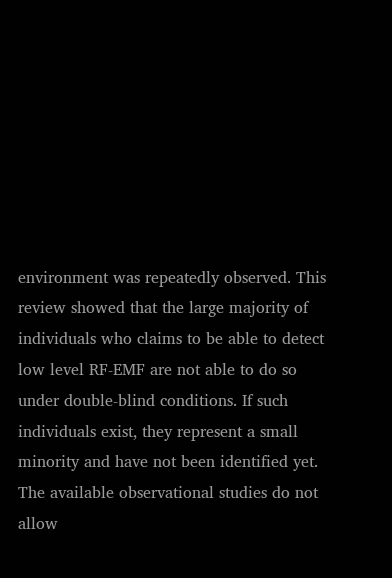environment was repeatedly observed. This review showed that the large majority of individuals who claims to be able to detect low level RF-EMF are not able to do so under double-blind conditions. If such individuals exist, they represent a small minority and have not been identified yet. The available observational studies do not allow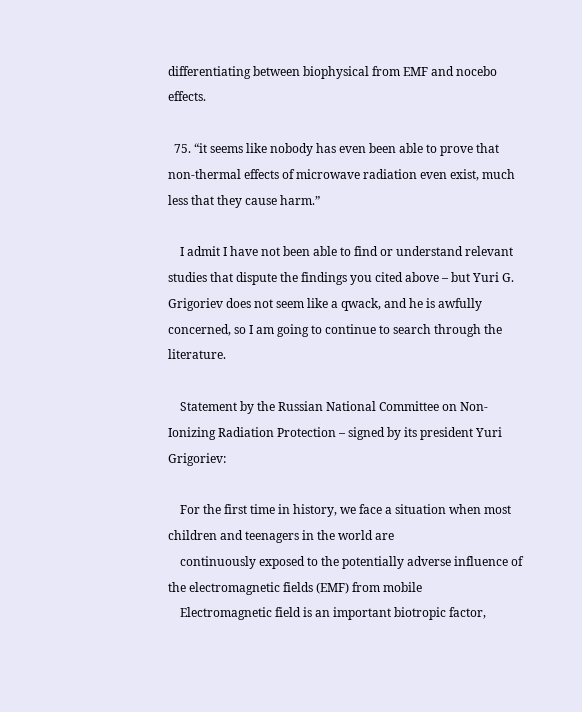differentiating between biophysical from EMF and nocebo effects.

  75. “it seems like nobody has even been able to prove that non-thermal effects of microwave radiation even exist, much less that they cause harm.”

    I admit I have not been able to find or understand relevant studies that dispute the findings you cited above – but Yuri G. Grigoriev does not seem like a qwack, and he is awfully concerned, so I am going to continue to search through the literature.

    Statement by the Russian National Committee on Non-Ionizing Radiation Protection – signed by its president Yuri Grigoriev:

    For the first time in history, we face a situation when most children and teenagers in the world are
    continuously exposed to the potentially adverse influence of the electromagnetic fields (EMF) from mobile
    Electromagnetic field is an important biotropic factor,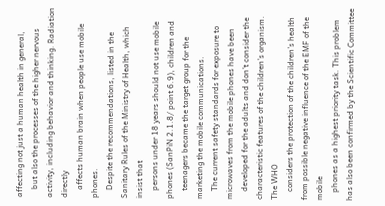affecting not just a human health in general,
    but also the processes of the higher nervous activity, including behavior and thinking. Radiation directly
    affects human brain when people use mobile phones.
    Despite the recommendations, listed in the Sanitary Rules of the Ministry of Health, which insist that
    persons under 18 years should not use mobile phones (SanPiN 2.1.8/ point 6.9), children and
    teenagers became the target group for the marketing the mobile communications.
    The current safety standards for exposure to microwaves from the mobile phones have been
    developed for the adults and don’t consider the characteristic features of the children’s organism. The WHO
    considers the protection of the children’s health from possible negative influence of the EMF of the mobile
    phones as a highest priority task. This problem has also been confirmed by the Scientific Committee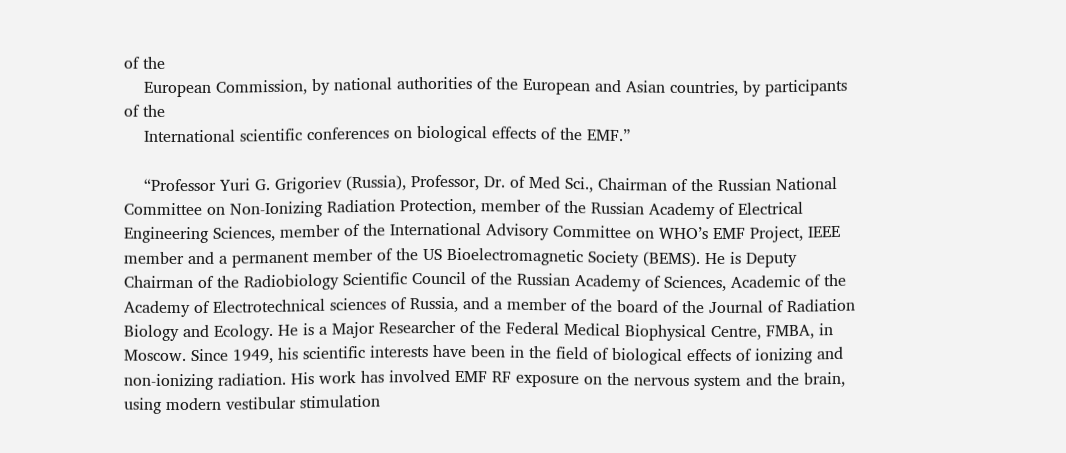of the
    European Commission, by national authorities of the European and Asian countries, by participants of the
    International scientific conferences on biological effects of the EMF.”

    “Professor Yuri G. Grigoriev (Russia), Professor, Dr. of Med Sci., Chairman of the Russian National Committee on Non-Ionizing Radiation Protection, member of the Russian Academy of Electrical Engineering Sciences, member of the International Advisory Committee on WHO’s EMF Project, IEEE member and a permanent member of the US Bioelectromagnetic Society (BEMS). He is Deputy Chairman of the Radiobiology Scientific Council of the Russian Academy of Sciences, Academic of the Academy of Electrotechnical sciences of Russia, and a member of the board of the Journal of Radiation Biology and Ecology. He is a Major Researcher of the Federal Medical Biophysical Centre, FMBA, in Moscow. Since 1949, his scientific interests have been in the field of biological effects of ionizing and non-ionizing radiation. His work has involved EMF RF exposure on the nervous system and the brain, using modern vestibular stimulation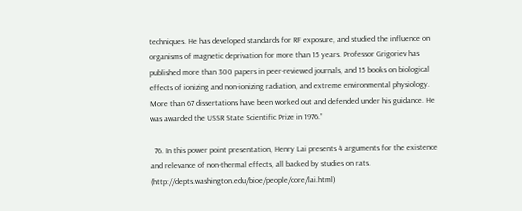techniques. He has developed standards for RF exposure, and studied the influence on organisms of magnetic deprivation for more than 15 years. Professor Grigoriev has published more than 300 papers in peer-reviewed journals, and 15 books on biological effects of ionizing and non-ionizing radiation, and extreme environmental physiology. More than 67 dissertations have been worked out and defended under his guidance. He was awarded the USSR State Scientific Prize in 1976.”

  76. In this power point presentation, Henry Lai presents 4 arguments for the existence and relevance of non-thermal effects, all backed by studies on rats. (http://depts.washington.edu/bioe/people/core/lai.html)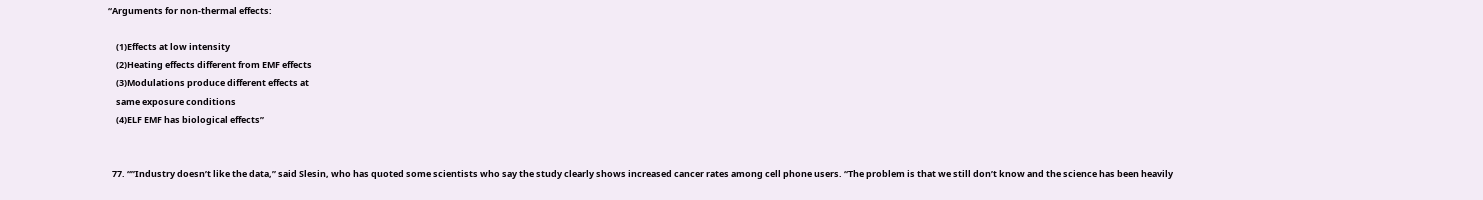“Arguments for non-thermal effects:

    (1)Effects at low intensity
    (2)Heating effects different from EMF effects
    (3)Modulations produce different effects at
    same exposure conditions
    (4)ELF EMF has biological effects”


  77. “”Industry doesn’t like the data,” said Slesin, who has quoted some scientists who say the study clearly shows increased cancer rates among cell phone users. “The problem is that we still don’t know and the science has been heavily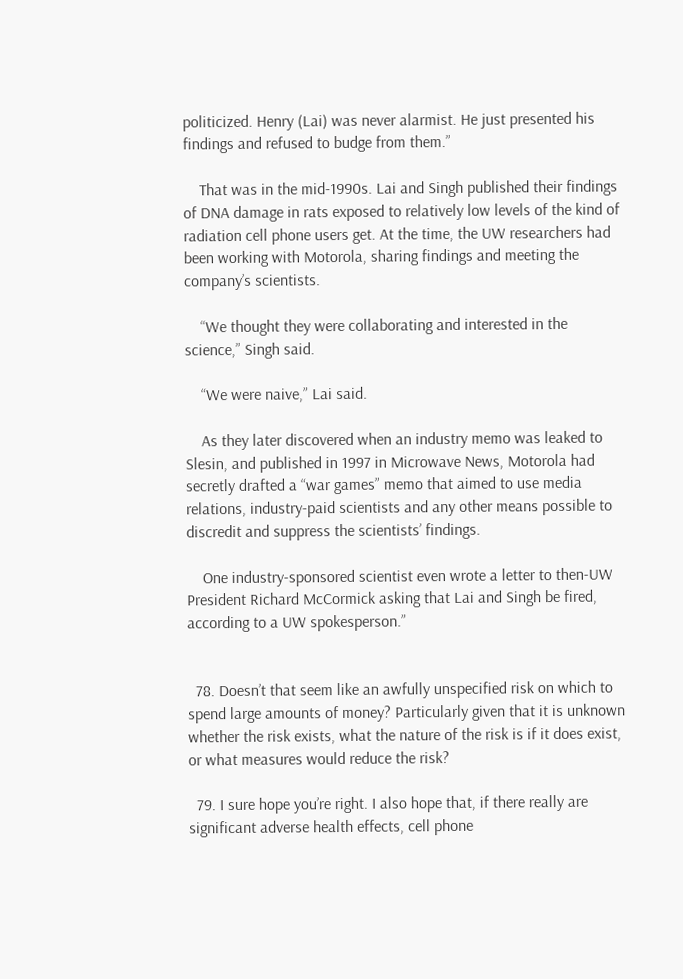politicized. Henry (Lai) was never alarmist. He just presented his findings and refused to budge from them.”

    That was in the mid-1990s. Lai and Singh published their findings of DNA damage in rats exposed to relatively low levels of the kind of radiation cell phone users get. At the time, the UW researchers had been working with Motorola, sharing findings and meeting the company’s scientists.

    “We thought they were collaborating and interested in the science,” Singh said.

    “We were naive,” Lai said.

    As they later discovered when an industry memo was leaked to Slesin, and published in 1997 in Microwave News, Motorola had secretly drafted a “war games” memo that aimed to use media relations, industry-paid scientists and any other means possible to discredit and suppress the scientists’ findings.

    One industry-sponsored scientist even wrote a letter to then-UW President Richard McCormick asking that Lai and Singh be fired, according to a UW spokesperson.”


  78. Doesn’t that seem like an awfully unspecified risk on which to spend large amounts of money? Particularly given that it is unknown whether the risk exists, what the nature of the risk is if it does exist, or what measures would reduce the risk?

  79. I sure hope you’re right. I also hope that, if there really are significant adverse health effects, cell phone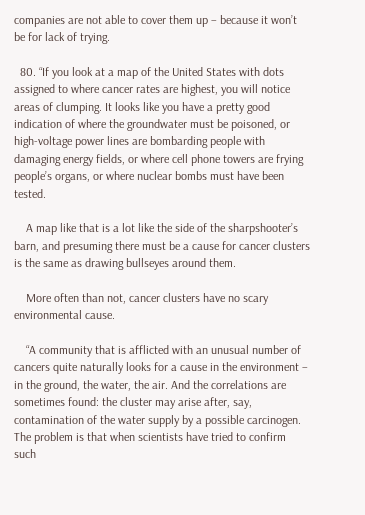companies are not able to cover them up – because it won’t be for lack of trying.

  80. “If you look at a map of the United States with dots assigned to where cancer rates are highest, you will notice areas of clumping. It looks like you have a pretty good indication of where the groundwater must be poisoned, or high-voltage power lines are bombarding people with damaging energy fields, or where cell phone towers are frying people’s organs, or where nuclear bombs must have been tested.

    A map like that is a lot like the side of the sharpshooter’s barn, and presuming there must be a cause for cancer clusters is the same as drawing bullseyes around them.

    More often than not, cancer clusters have no scary environmental cause.

    “A community that is afflicted with an unusual number of cancers quite naturally looks for a cause in the environment – in the ground, the water, the air. And the correlations are sometimes found: the cluster may arise after, say, contamination of the water supply by a possible carcinogen. The problem is that when scientists have tried to confirm such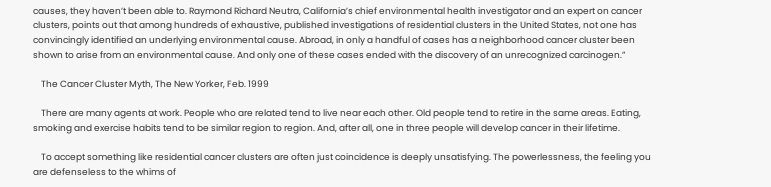causes, they haven’t been able to. Raymond Richard Neutra, California’s chief environmental health investigator and an expert on cancer clusters, points out that among hundreds of exhaustive, published investigations of residential clusters in the United States, not one has convincingly identified an underlying environmental cause. Abroad, in only a handful of cases has a neighborhood cancer cluster been shown to arise from an environmental cause. And only one of these cases ended with the discovery of an unrecognized carcinogen.”

    The Cancer Cluster Myth, The New Yorker, Feb. 1999

    There are many agents at work. People who are related tend to live near each other. Old people tend to retire in the same areas. Eating, smoking and exercise habits tend to be similar region to region. And, after all, one in three people will develop cancer in their lifetime.

    To accept something like residential cancer clusters are often just coincidence is deeply unsatisfying. The powerlessness, the feeling you are defenseless to the whims of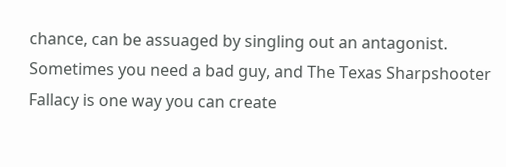chance, can be assuaged by singling out an antagonist. Sometimes you need a bad guy, and The Texas Sharpshooter Fallacy is one way you can create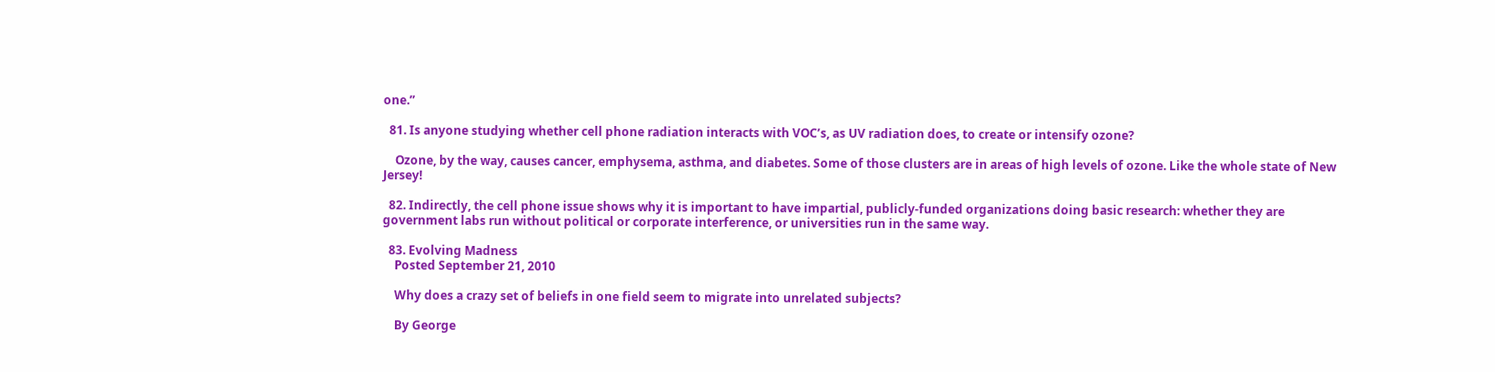one.”

  81. Is anyone studying whether cell phone radiation interacts with VOC’s, as UV radiation does, to create or intensify ozone?

    Ozone, by the way, causes cancer, emphysema, asthma, and diabetes. Some of those clusters are in areas of high levels of ozone. Like the whole state of New Jersey!

  82. Indirectly, the cell phone issue shows why it is important to have impartial, publicly-funded organizations doing basic research: whether they are government labs run without political or corporate interference, or universities run in the same way.

  83. Evolving Madness
    Posted September 21, 2010

    Why does a crazy set of beliefs in one field seem to migrate into unrelated subjects?

    By George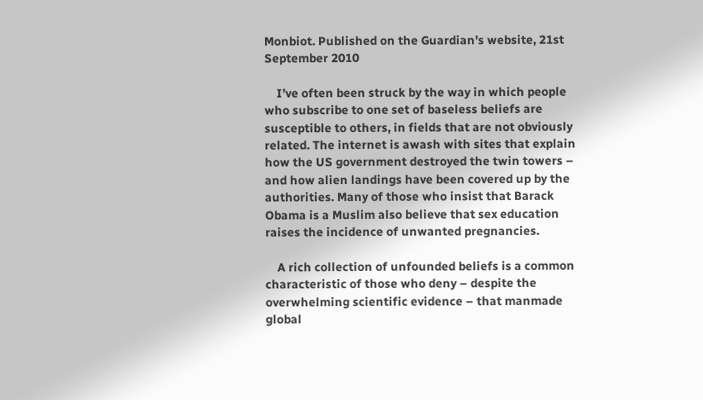Monbiot. Published on the Guardian’s website, 21st September 2010

    I’ve often been struck by the way in which people who subscribe to one set of baseless beliefs are susceptible to others, in fields that are not obviously related. The internet is awash with sites that explain how the US government destroyed the twin towers – and how alien landings have been covered up by the authorities. Many of those who insist that Barack Obama is a Muslim also believe that sex education raises the incidence of unwanted pregnancies.

    A rich collection of unfounded beliefs is a common characteristic of those who deny – despite the overwhelming scientific evidence – that manmade global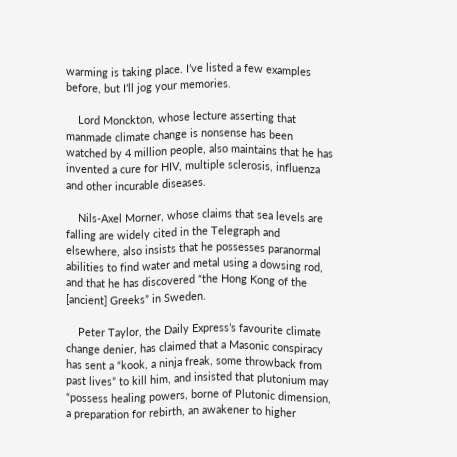warming is taking place. I’ve listed a few examples before, but I’ll jog your memories.

    Lord Monckton, whose lecture asserting that manmade climate change is nonsense has been watched by 4 million people, also maintains that he has invented a cure for HIV, multiple sclerosis, influenza and other incurable diseases.

    Nils-Axel Morner, whose claims that sea levels are falling are widely cited in the Telegraph and elsewhere, also insists that he possesses paranormal abilities to find water and metal using a dowsing rod, and that he has discovered “the Hong Kong of the [ancient] Greeks” in Sweden.

    Peter Taylor, the Daily Express’s favourite climate change denier, has claimed that a Masonic conspiracy has sent a “kook, a ninja freak, some throwback from past lives” to kill him, and insisted that plutonium may “possess healing powers, borne of Plutonic dimension, a preparation for rebirth, an awakener to higher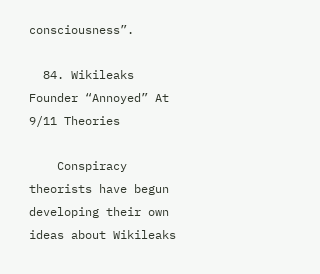consciousness”.

  84. Wikileaks Founder “Annoyed” At 9/11 Theories

    Conspiracy theorists have begun developing their own ideas about Wikileaks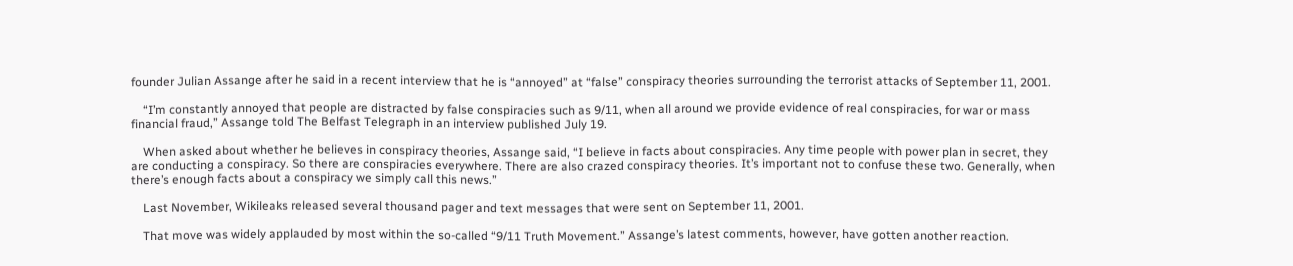founder Julian Assange after he said in a recent interview that he is “annoyed” at “false” conspiracy theories surrounding the terrorist attacks of September 11, 2001.

    “I’m constantly annoyed that people are distracted by false conspiracies such as 9/11, when all around we provide evidence of real conspiracies, for war or mass financial fraud,” Assange told The Belfast Telegraph in an interview published July 19.

    When asked about whether he believes in conspiracy theories, Assange said, “I believe in facts about conspiracies. Any time people with power plan in secret, they are conducting a conspiracy. So there are conspiracies everywhere. There are also crazed conspiracy theories. It’s important not to confuse these two. Generally, when there’s enough facts about a conspiracy we simply call this news.”

    Last November, Wikileaks released several thousand pager and text messages that were sent on September 11, 2001.

    That move was widely applauded by most within the so-called “9/11 Truth Movement.” Assange’s latest comments, however, have gotten another reaction.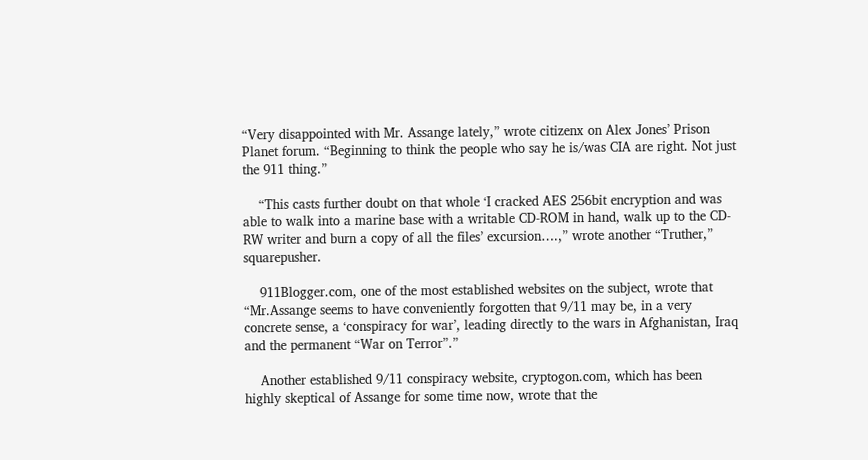“Very disappointed with Mr. Assange lately,” wrote citizenx on Alex Jones’ Prison Planet forum. “Beginning to think the people who say he is/was CIA are right. Not just the 911 thing.”

    “This casts further doubt on that whole ‘I cracked AES 256bit encryption and was able to walk into a marine base with a writable CD-ROM in hand, walk up to the CD-RW writer and burn a copy of all the files’ excursion….,” wrote another “Truther,” squarepusher.

    911Blogger.com, one of the most established websites on the subject, wrote that “Mr.Assange seems to have conveniently forgotten that 9/11 may be, in a very concrete sense, a ‘conspiracy for war’, leading directly to the wars in Afghanistan, Iraq and the permanent “War on Terror”.”

    Another established 9/11 conspiracy website, cryptogon.com, which has been highly skeptical of Assange for some time now, wrote that the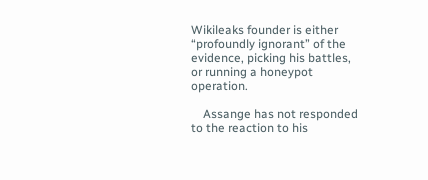Wikileaks founder is either “profoundly ignorant” of the evidence, picking his battles, or running a honeypot operation.

    Assange has not responded to the reaction to his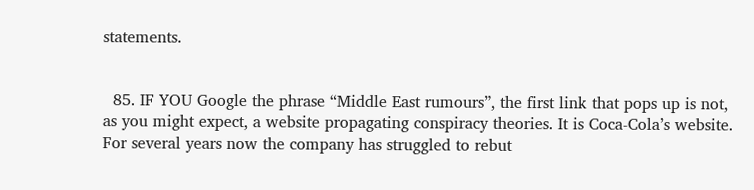statements.


  85. IF YOU Google the phrase “Middle East rumours”, the first link that pops up is not, as you might expect, a website propagating conspiracy theories. It is Coca-Cola’s website. For several years now the company has struggled to rebut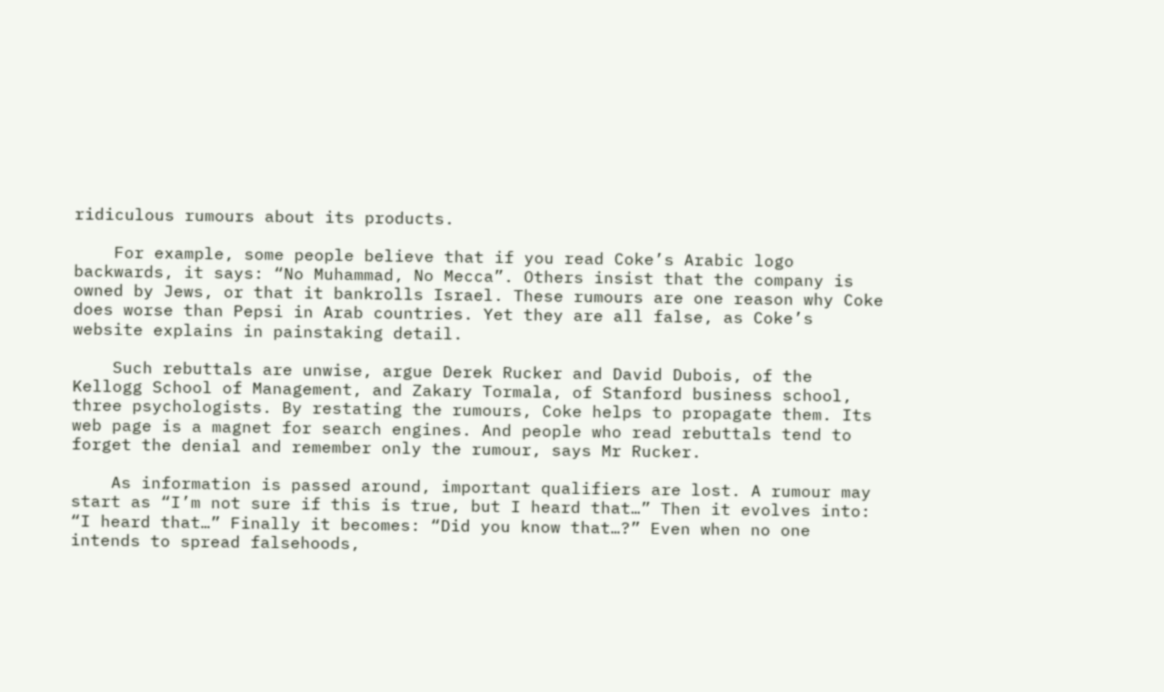ridiculous rumours about its products.

    For example, some people believe that if you read Coke’s Arabic logo backwards, it says: “No Muhammad, No Mecca”. Others insist that the company is owned by Jews, or that it bankrolls Israel. These rumours are one reason why Coke does worse than Pepsi in Arab countries. Yet they are all false, as Coke’s website explains in painstaking detail.

    Such rebuttals are unwise, argue Derek Rucker and David Dubois, of the Kellogg School of Management, and Zakary Tormala, of Stanford business school, three psychologists. By restating the rumours, Coke helps to propagate them. Its web page is a magnet for search engines. And people who read rebuttals tend to forget the denial and remember only the rumour, says Mr Rucker.

    As information is passed around, important qualifiers are lost. A rumour may start as “I’m not sure if this is true, but I heard that…” Then it evolves into: “I heard that…” Finally it becomes: “Did you know that…?” Even when no one intends to spread falsehoods,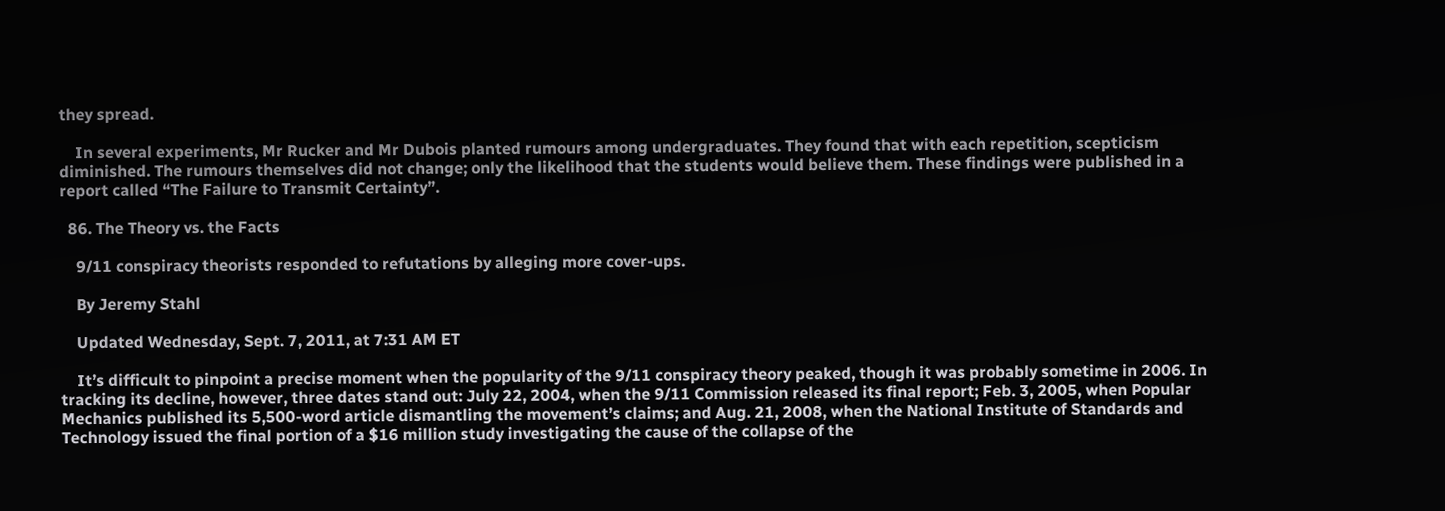they spread.

    In several experiments, Mr Rucker and Mr Dubois planted rumours among undergraduates. They found that with each repetition, scepticism diminished. The rumours themselves did not change; only the likelihood that the students would believe them. These findings were published in a report called “The Failure to Transmit Certainty”.

  86. The Theory vs. the Facts

    9/11 conspiracy theorists responded to refutations by alleging more cover-ups.

    By Jeremy Stahl

    Updated Wednesday, Sept. 7, 2011, at 7:31 AM ET

    It’s difficult to pinpoint a precise moment when the popularity of the 9/11 conspiracy theory peaked, though it was probably sometime in 2006. In tracking its decline, however, three dates stand out: July 22, 2004, when the 9/11 Commission released its final report; Feb. 3, 2005, when Popular Mechanics published its 5,500-word article dismantling the movement’s claims; and Aug. 21, 2008, when the National Institute of Standards and Technology issued the final portion of a $16 million study investigating the cause of the collapse of the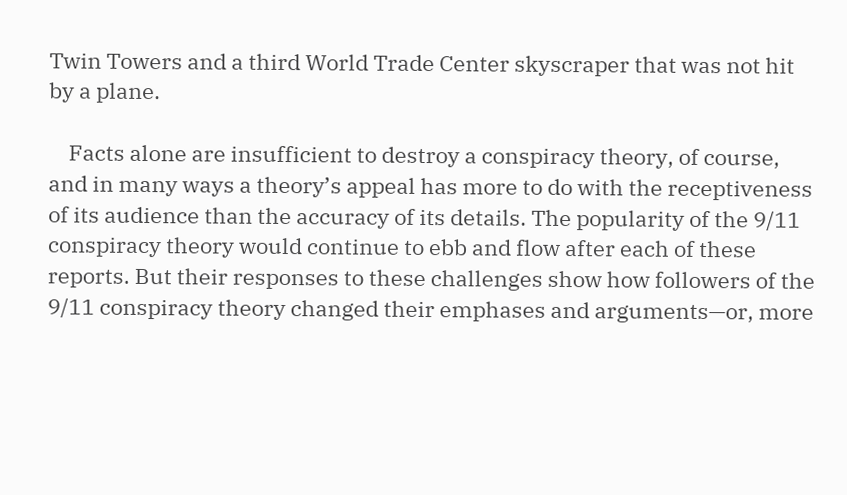Twin Towers and a third World Trade Center skyscraper that was not hit by a plane.

    Facts alone are insufficient to destroy a conspiracy theory, of course, and in many ways a theory’s appeal has more to do with the receptiveness of its audience than the accuracy of its details. The popularity of the 9/11 conspiracy theory would continue to ebb and flow after each of these reports. But their responses to these challenges show how followers of the 9/11 conspiracy theory changed their emphases and arguments—or, more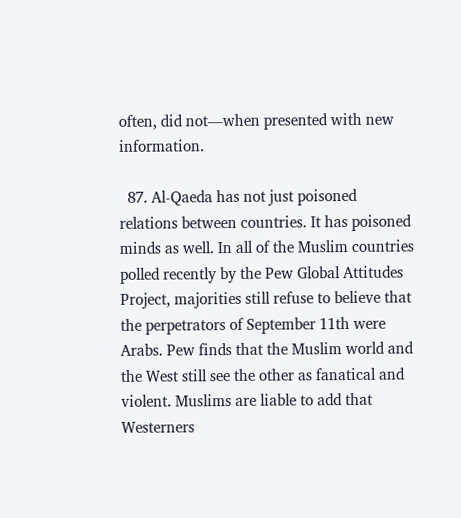often, did not—when presented with new information.

  87. Al-Qaeda has not just poisoned relations between countries. It has poisoned minds as well. In all of the Muslim countries polled recently by the Pew Global Attitudes Project, majorities still refuse to believe that the perpetrators of September 11th were Arabs. Pew finds that the Muslim world and the West still see the other as fanatical and violent. Muslims are liable to add that Westerners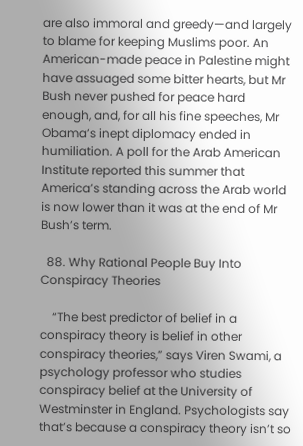are also immoral and greedy—and largely to blame for keeping Muslims poor. An American-made peace in Palestine might have assuaged some bitter hearts, but Mr Bush never pushed for peace hard enough, and, for all his fine speeches, Mr Obama’s inept diplomacy ended in humiliation. A poll for the Arab American Institute reported this summer that America’s standing across the Arab world is now lower than it was at the end of Mr Bush’s term.

  88. Why Rational People Buy Into Conspiracy Theories

    “The best predictor of belief in a conspiracy theory is belief in other conspiracy theories,” says Viren Swami, a psychology professor who studies conspiracy belief at the University of Westminster in England. Psychologists say that’s because a conspiracy theory isn’t so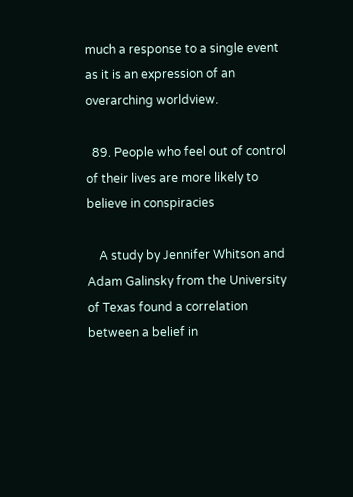much a response to a single event as it is an expression of an overarching worldview.

  89. People who feel out of control of their lives are more likely to believe in conspiracies

    A study by Jennifer Whitson and Adam Galinsky from the University of Texas found a correlation between a belief in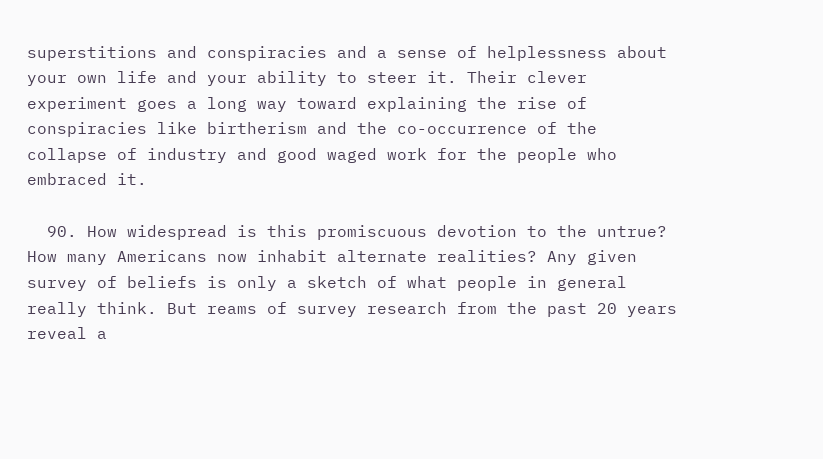superstitions and conspiracies and a sense of helplessness about your own life and your ability to steer it. Their clever experiment goes a long way toward explaining the rise of conspiracies like birtherism and the co-occurrence of the collapse of industry and good waged work for the people who embraced it.

  90. How widespread is this promiscuous devotion to the untrue? How many Americans now inhabit alternate realities? Any given survey of beliefs is only a sketch of what people in general really think. But reams of survey research from the past 20 years reveal a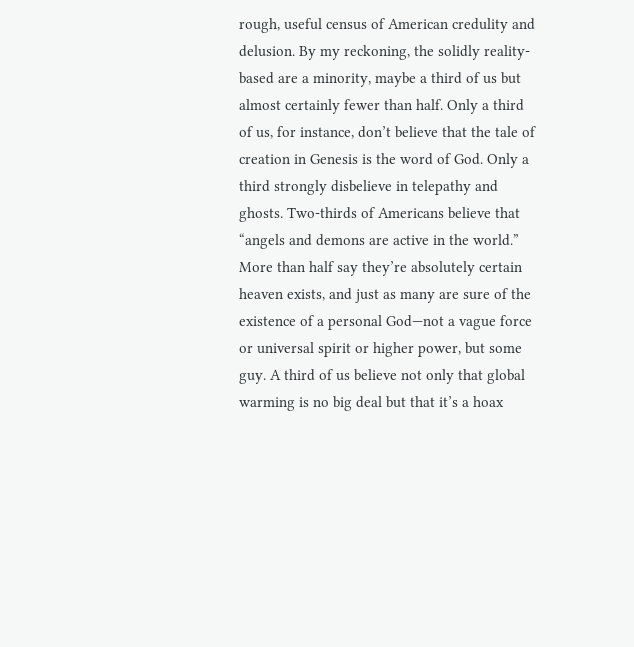rough, useful census of American credulity and delusion. By my reckoning, the solidly reality-based are a minority, maybe a third of us but almost certainly fewer than half. Only a third of us, for instance, don’t believe that the tale of creation in Genesis is the word of God. Only a third strongly disbelieve in telepathy and ghosts. Two-thirds of Americans believe that “angels and demons are active in the world.” More than half say they’re absolutely certain heaven exists, and just as many are sure of the existence of a personal God—not a vague force or universal spirit or higher power, but some guy. A third of us believe not only that global warming is no big deal but that it’s a hoax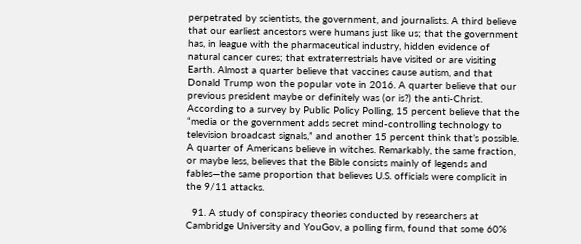perpetrated by scientists, the government, and journalists. A third believe that our earliest ancestors were humans just like us; that the government has, in league with the pharmaceutical industry, hidden evidence of natural cancer cures; that extraterrestrials have visited or are visiting Earth. Almost a quarter believe that vaccines cause autism, and that Donald Trump won the popular vote in 2016. A quarter believe that our previous president maybe or definitely was (or is?) the anti-Christ. According to a survey by Public Policy Polling, 15 percent believe that the “media or the government adds secret mind-controlling technology to television broadcast signals,” and another 15 percent think that’s possible. A quarter of Americans believe in witches. Remarkably, the same fraction, or maybe less, believes that the Bible consists mainly of legends and fables—the same proportion that believes U.S. officials were complicit in the 9/11 attacks.

  91. A study of conspiracy theories conducted by researchers at Cambridge University and YouGov, a polling firm, found that some 60%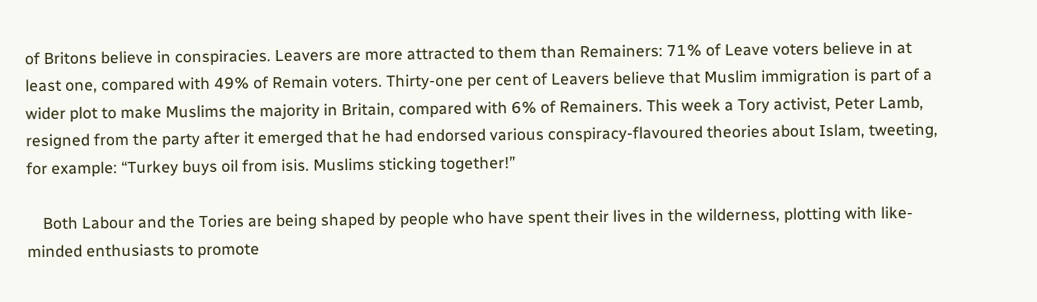of Britons believe in conspiracies. Leavers are more attracted to them than Remainers: 71% of Leave voters believe in at least one, compared with 49% of Remain voters. Thirty-one per cent of Leavers believe that Muslim immigration is part of a wider plot to make Muslims the majority in Britain, compared with 6% of Remainers. This week a Tory activist, Peter Lamb, resigned from the party after it emerged that he had endorsed various conspiracy-flavoured theories about Islam, tweeting, for example: “Turkey buys oil from isis. Muslims sticking together!”

    Both Labour and the Tories are being shaped by people who have spent their lives in the wilderness, plotting with like-minded enthusiasts to promote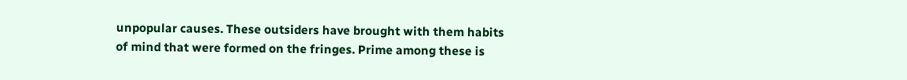unpopular causes. These outsiders have brought with them habits of mind that were formed on the fringes. Prime among these is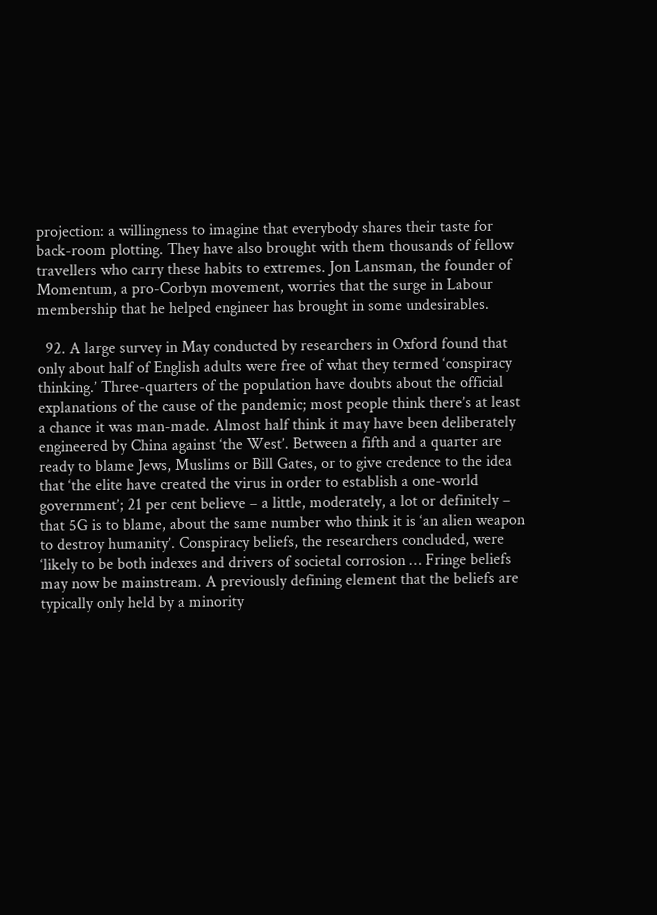projection: a willingness to imagine that everybody shares their taste for back-room plotting. They have also brought with them thousands of fellow travellers who carry these habits to extremes. Jon Lansman, the founder of Momentum, a pro-Corbyn movement, worries that the surge in Labour membership that he helped engineer has brought in some undesirables.

  92. A large survey in May conducted by researchers in Oxford found that only about half of English adults were free of what they termed ‘conspiracy thinking.’ Three-quarters of the population have doubts about the official explanations of the cause of the pandemic; most people think there’s at least a chance it was man-made. Almost half think it may have been deliberately engineered by China against ‘the West’. Between a fifth and a quarter are ready to blame Jews, Muslims or Bill Gates, or to give credence to the idea that ‘the elite have created the virus in order to establish a one-world government’; 21 per cent believe – a little, moderately, a lot or definitely – that 5G is to blame, about the same number who think it is ‘an alien weapon to destroy humanity’. Conspiracy beliefs, the researchers concluded, were ‘likely to be both indexes and drivers of societal corrosion … Fringe beliefs may now be mainstream. A previously defining element that the beliefs are typically only held by a minority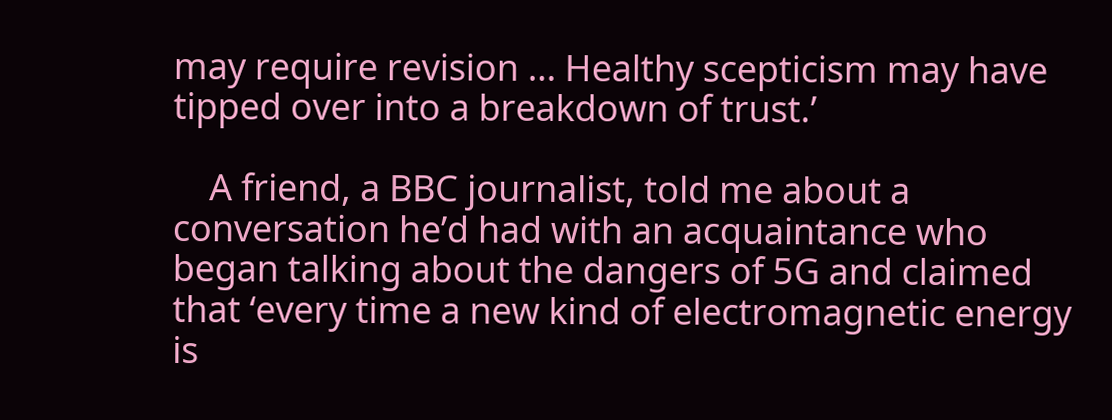may require revision … Healthy scepticism may have tipped over into a breakdown of trust.’

    A friend, a BBC journalist, told me about a conversation he’d had with an acquaintance who began talking about the dangers of 5G and claimed that ‘every time a new kind of electromagnetic energy is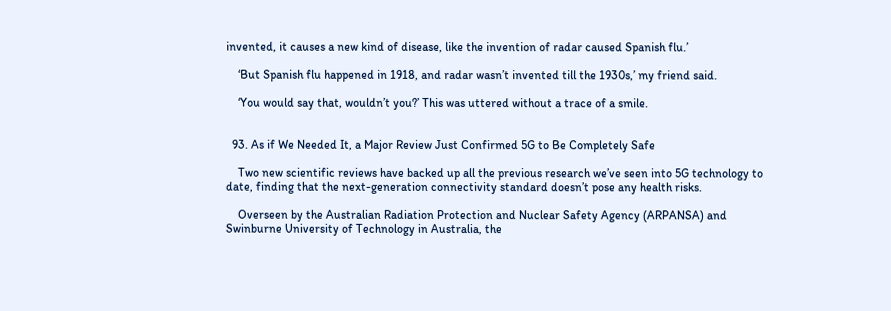invented, it causes a new kind of disease, like the invention of radar caused Spanish flu.’

    ‘But Spanish flu happened in 1918, and radar wasn’t invented till the 1930s,’ my friend said.

    ‘You would say that, wouldn’t you?’ This was uttered without a trace of a smile.


  93. As if We Needed It, a Major Review Just Confirmed 5G to Be Completely Safe

    Two new scientific reviews have backed up all the previous research we’ve seen into 5G technology to date, finding that the next-generation connectivity standard doesn’t pose any health risks.

    Overseen by the Australian Radiation Protection and Nuclear Safety Agency (ARPANSA) and Swinburne University of Technology in Australia, the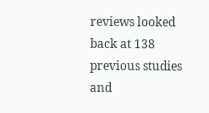reviews looked back at 138 previous studies and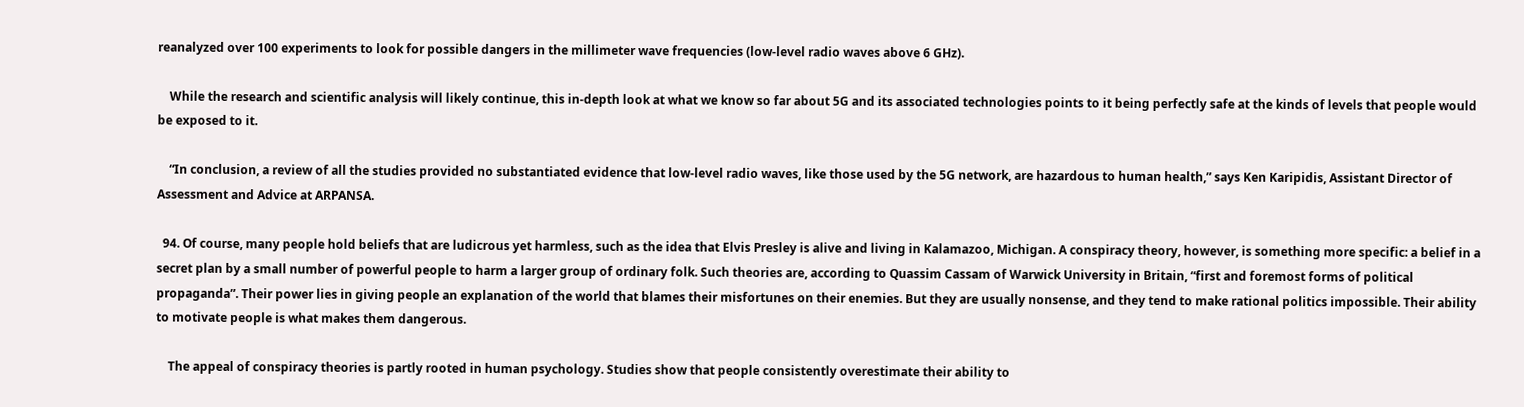reanalyzed over 100 experiments to look for possible dangers in the millimeter wave frequencies (low-level radio waves above 6 GHz).

    While the research and scientific analysis will likely continue, this in-depth look at what we know so far about 5G and its associated technologies points to it being perfectly safe at the kinds of levels that people would be exposed to it.

    “In conclusion, a review of all the studies provided no substantiated evidence that low-level radio waves, like those used by the 5G network, are hazardous to human health,” says Ken Karipidis, Assistant Director of Assessment and Advice at ARPANSA.

  94. Of course, many people hold beliefs that are ludicrous yet harmless, such as the idea that Elvis Presley is alive and living in Kalamazoo, Michigan. A conspiracy theory, however, is something more specific: a belief in a secret plan by a small number of powerful people to harm a larger group of ordinary folk. Such theories are, according to Quassim Cassam of Warwick University in Britain, “first and foremost forms of political propaganda”. Their power lies in giving people an explanation of the world that blames their misfortunes on their enemies. But they are usually nonsense, and they tend to make rational politics impossible. Their ability to motivate people is what makes them dangerous.

    The appeal of conspiracy theories is partly rooted in human psychology. Studies show that people consistently overestimate their ability to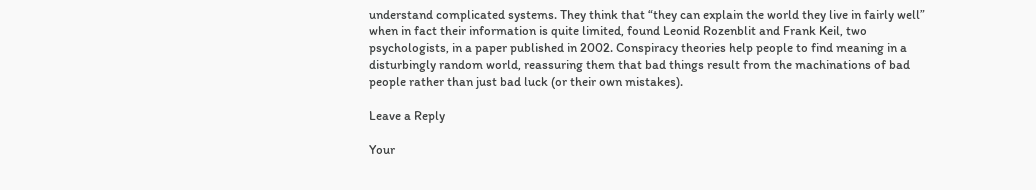understand complicated systems. They think that “they can explain the world they live in fairly well” when in fact their information is quite limited, found Leonid Rozenblit and Frank Keil, two psychologists, in a paper published in 2002. Conspiracy theories help people to find meaning in a disturbingly random world, reassuring them that bad things result from the machinations of bad people rather than just bad luck (or their own mistakes).

Leave a Reply

Your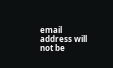email address will not be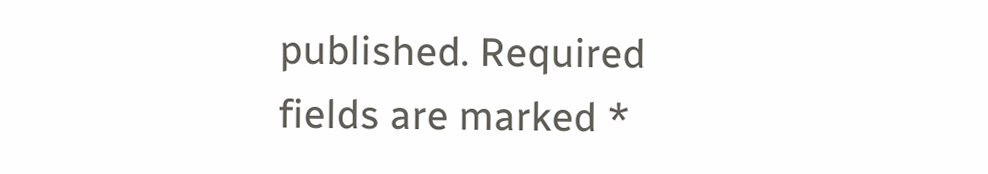published. Required fields are marked *